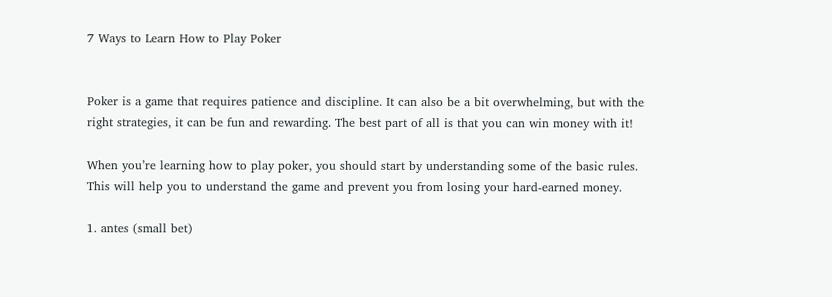7 Ways to Learn How to Play Poker


Poker is a game that requires patience and discipline. It can also be a bit overwhelming, but with the right strategies, it can be fun and rewarding. The best part of all is that you can win money with it!

When you’re learning how to play poker, you should start by understanding some of the basic rules. This will help you to understand the game and prevent you from losing your hard-earned money.

1. antes (small bet)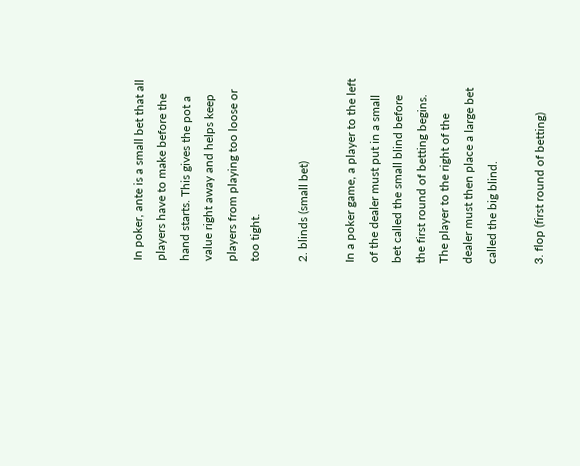In poker, ante is a small bet that all players have to make before the hand starts. This gives the pot a value right away and helps keep players from playing too loose or too tight.

2. blinds (small bet)

In a poker game, a player to the left of the dealer must put in a small bet called the small blind before the first round of betting begins. The player to the right of the dealer must then place a large bet called the big blind.

3. flop (first round of betting)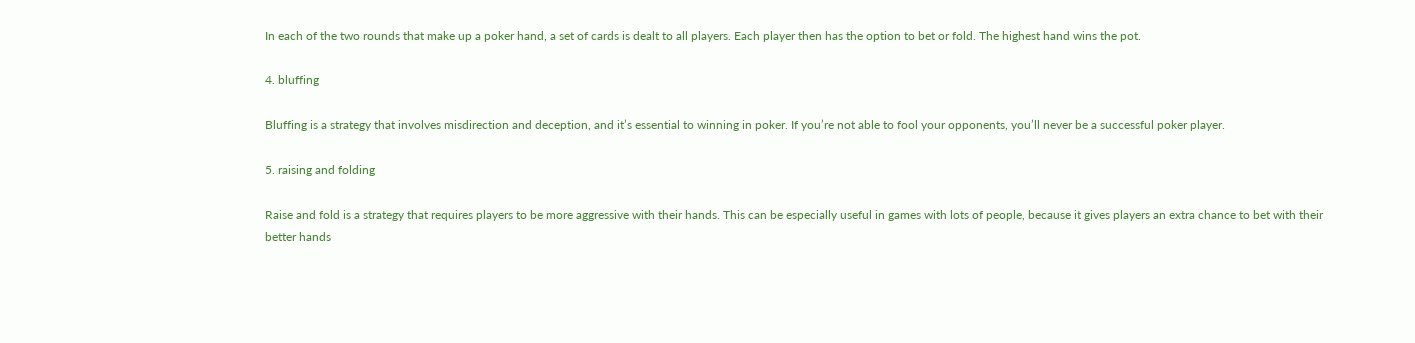In each of the two rounds that make up a poker hand, a set of cards is dealt to all players. Each player then has the option to bet or fold. The highest hand wins the pot.

4. bluffing

Bluffing is a strategy that involves misdirection and deception, and it’s essential to winning in poker. If you’re not able to fool your opponents, you’ll never be a successful poker player.

5. raising and folding

Raise and fold is a strategy that requires players to be more aggressive with their hands. This can be especially useful in games with lots of people, because it gives players an extra chance to bet with their better hands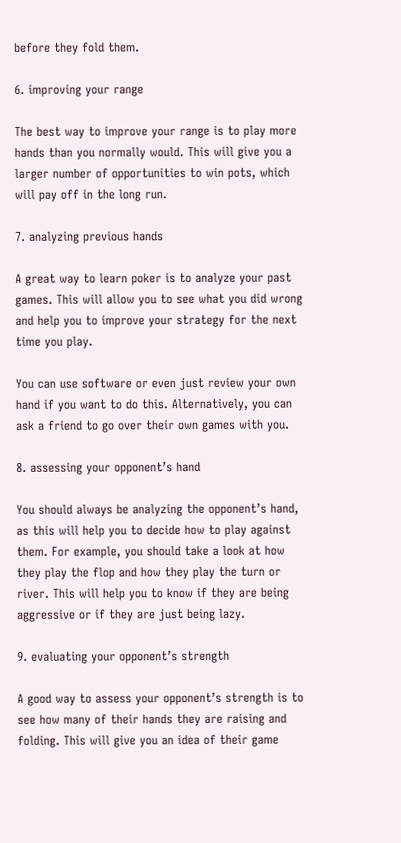before they fold them.

6. improving your range

The best way to improve your range is to play more hands than you normally would. This will give you a larger number of opportunities to win pots, which will pay off in the long run.

7. analyzing previous hands

A great way to learn poker is to analyze your past games. This will allow you to see what you did wrong and help you to improve your strategy for the next time you play.

You can use software or even just review your own hand if you want to do this. Alternatively, you can ask a friend to go over their own games with you.

8. assessing your opponent’s hand

You should always be analyzing the opponent’s hand, as this will help you to decide how to play against them. For example, you should take a look at how they play the flop and how they play the turn or river. This will help you to know if they are being aggressive or if they are just being lazy.

9. evaluating your opponent’s strength

A good way to assess your opponent’s strength is to see how many of their hands they are raising and folding. This will give you an idea of their game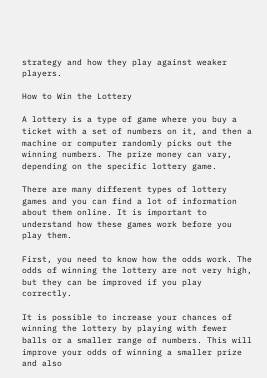strategy and how they play against weaker players.

How to Win the Lottery

A lottery is a type of game where you buy a ticket with a set of numbers on it, and then a machine or computer randomly picks out the winning numbers. The prize money can vary, depending on the specific lottery game.

There are many different types of lottery games and you can find a lot of information about them online. It is important to understand how these games work before you play them.

First, you need to know how the odds work. The odds of winning the lottery are not very high, but they can be improved if you play correctly.

It is possible to increase your chances of winning the lottery by playing with fewer balls or a smaller range of numbers. This will improve your odds of winning a smaller prize and also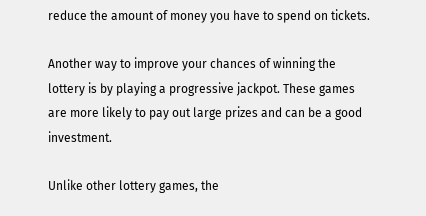reduce the amount of money you have to spend on tickets.

Another way to improve your chances of winning the lottery is by playing a progressive jackpot. These games are more likely to pay out large prizes and can be a good investment.

Unlike other lottery games, the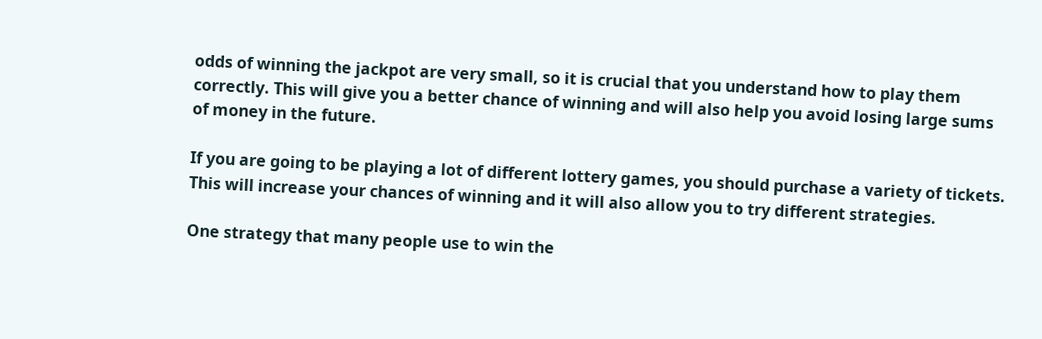odds of winning the jackpot are very small, so it is crucial that you understand how to play them correctly. This will give you a better chance of winning and will also help you avoid losing large sums of money in the future.

If you are going to be playing a lot of different lottery games, you should purchase a variety of tickets. This will increase your chances of winning and it will also allow you to try different strategies.

One strategy that many people use to win the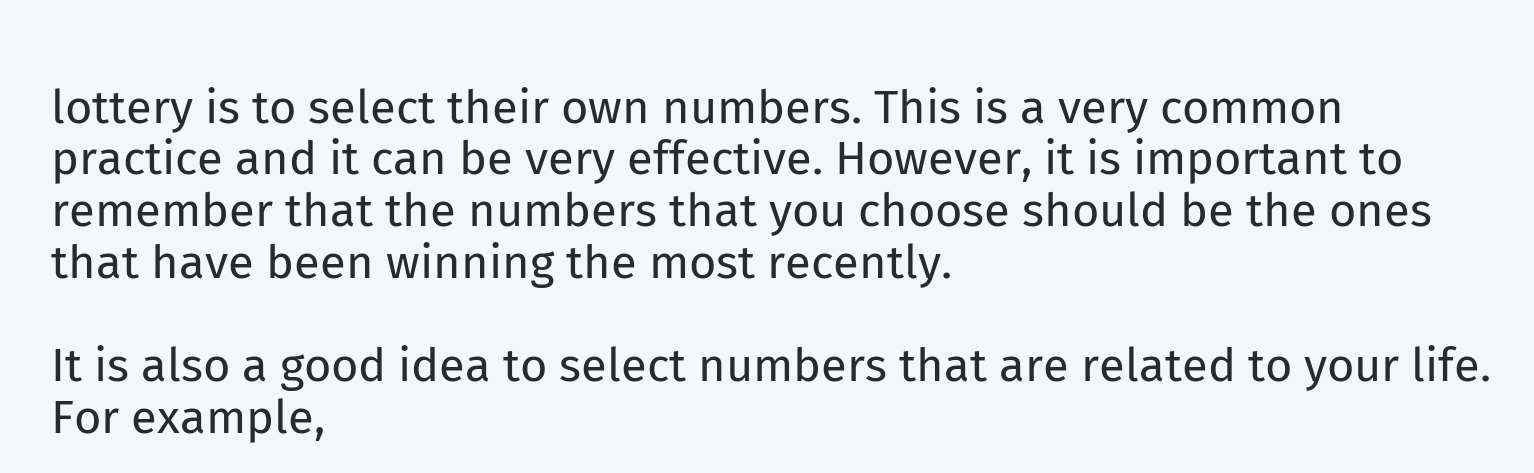lottery is to select their own numbers. This is a very common practice and it can be very effective. However, it is important to remember that the numbers that you choose should be the ones that have been winning the most recently.

It is also a good idea to select numbers that are related to your life. For example,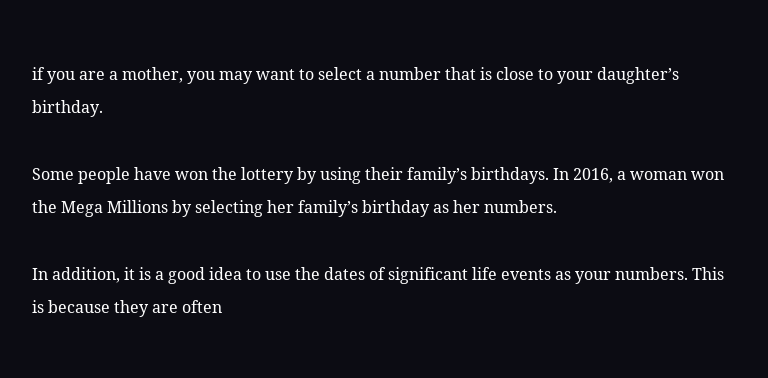if you are a mother, you may want to select a number that is close to your daughter’s birthday.

Some people have won the lottery by using their family’s birthdays. In 2016, a woman won the Mega Millions by selecting her family’s birthday as her numbers.

In addition, it is a good idea to use the dates of significant life events as your numbers. This is because they are often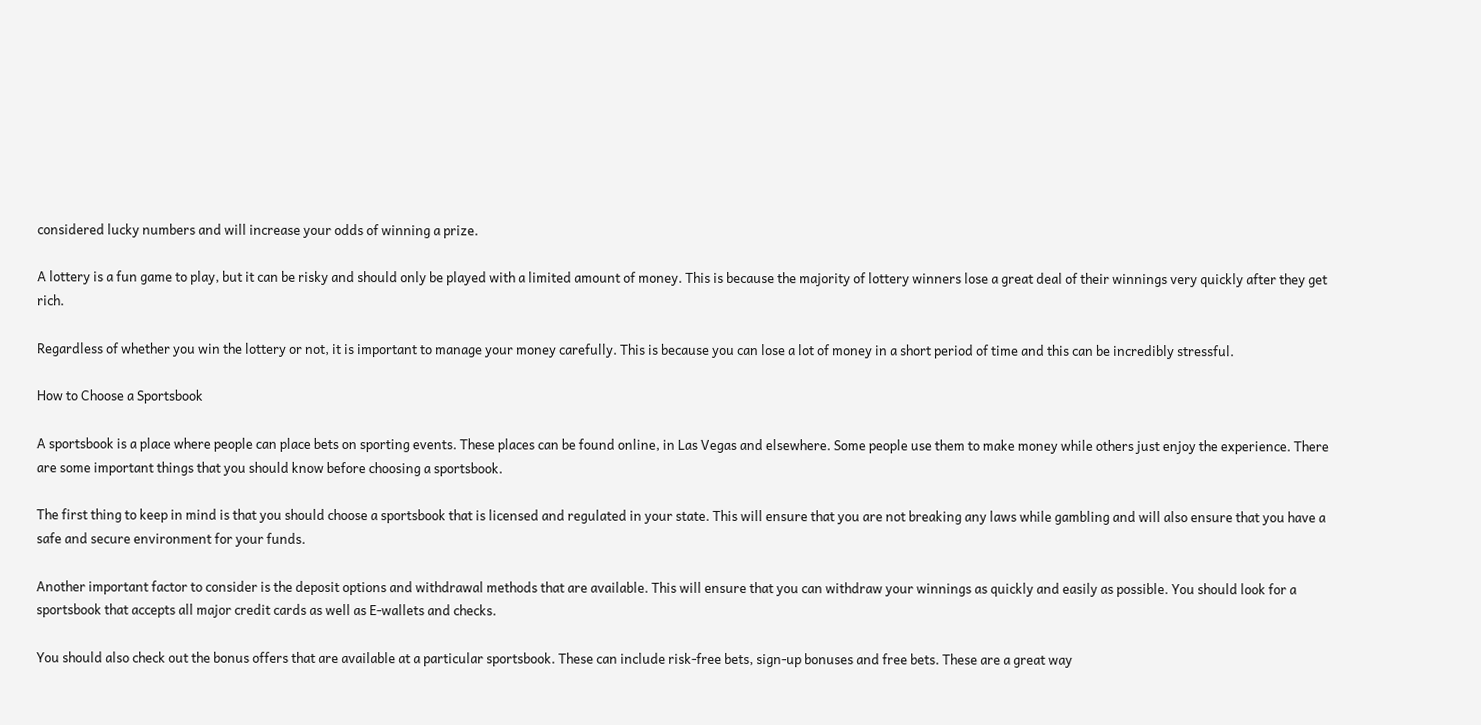considered lucky numbers and will increase your odds of winning a prize.

A lottery is a fun game to play, but it can be risky and should only be played with a limited amount of money. This is because the majority of lottery winners lose a great deal of their winnings very quickly after they get rich.

Regardless of whether you win the lottery or not, it is important to manage your money carefully. This is because you can lose a lot of money in a short period of time and this can be incredibly stressful.

How to Choose a Sportsbook

A sportsbook is a place where people can place bets on sporting events. These places can be found online, in Las Vegas and elsewhere. Some people use them to make money while others just enjoy the experience. There are some important things that you should know before choosing a sportsbook.

The first thing to keep in mind is that you should choose a sportsbook that is licensed and regulated in your state. This will ensure that you are not breaking any laws while gambling and will also ensure that you have a safe and secure environment for your funds.

Another important factor to consider is the deposit options and withdrawal methods that are available. This will ensure that you can withdraw your winnings as quickly and easily as possible. You should look for a sportsbook that accepts all major credit cards as well as E-wallets and checks.

You should also check out the bonus offers that are available at a particular sportsbook. These can include risk-free bets, sign-up bonuses and free bets. These are a great way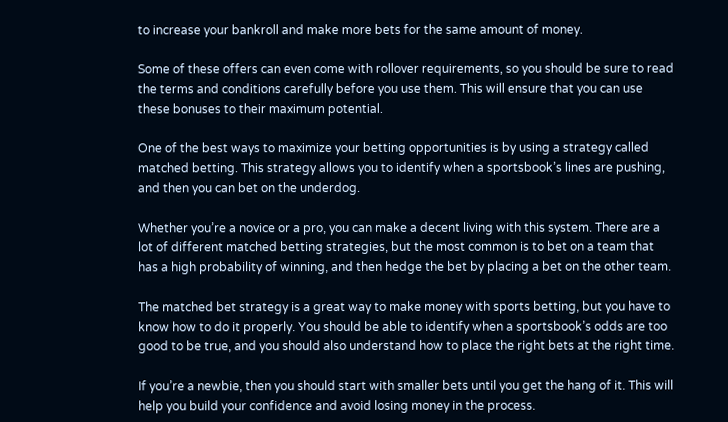to increase your bankroll and make more bets for the same amount of money.

Some of these offers can even come with rollover requirements, so you should be sure to read the terms and conditions carefully before you use them. This will ensure that you can use these bonuses to their maximum potential.

One of the best ways to maximize your betting opportunities is by using a strategy called matched betting. This strategy allows you to identify when a sportsbook’s lines are pushing, and then you can bet on the underdog.

Whether you’re a novice or a pro, you can make a decent living with this system. There are a lot of different matched betting strategies, but the most common is to bet on a team that has a high probability of winning, and then hedge the bet by placing a bet on the other team.

The matched bet strategy is a great way to make money with sports betting, but you have to know how to do it properly. You should be able to identify when a sportsbook’s odds are too good to be true, and you should also understand how to place the right bets at the right time.

If you’re a newbie, then you should start with smaller bets until you get the hang of it. This will help you build your confidence and avoid losing money in the process.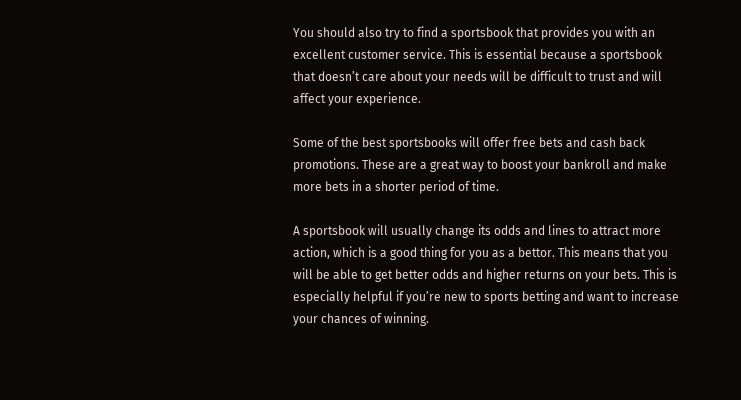You should also try to find a sportsbook that provides you with an excellent customer service. This is essential because a sportsbook that doesn’t care about your needs will be difficult to trust and will affect your experience.

Some of the best sportsbooks will offer free bets and cash back promotions. These are a great way to boost your bankroll and make more bets in a shorter period of time.

A sportsbook will usually change its odds and lines to attract more action, which is a good thing for you as a bettor. This means that you will be able to get better odds and higher returns on your bets. This is especially helpful if you’re new to sports betting and want to increase your chances of winning.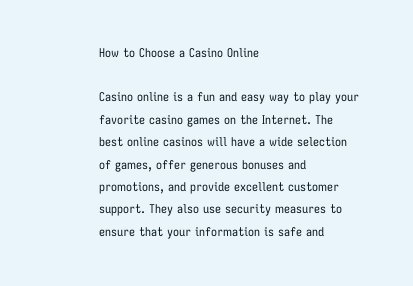How to Choose a Casino Online

Casino online is a fun and easy way to play your favorite casino games on the Internet. The best online casinos will have a wide selection of games, offer generous bonuses and promotions, and provide excellent customer support. They also use security measures to ensure that your information is safe and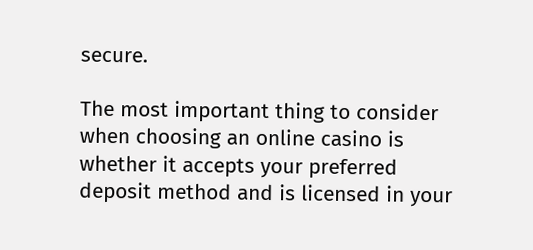secure.

The most important thing to consider when choosing an online casino is whether it accepts your preferred deposit method and is licensed in your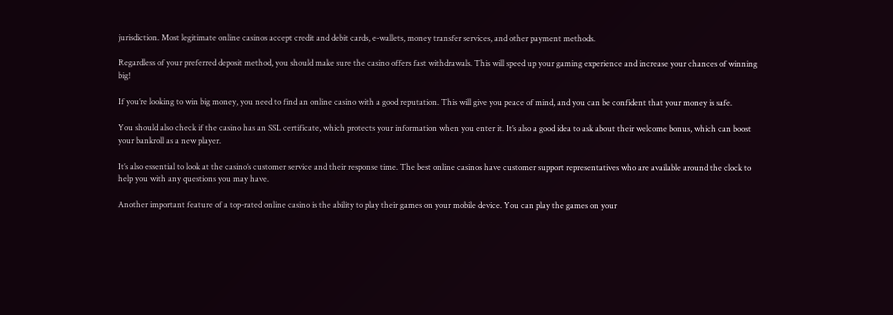jurisdiction. Most legitimate online casinos accept credit and debit cards, e-wallets, money transfer services, and other payment methods.

Regardless of your preferred deposit method, you should make sure the casino offers fast withdrawals. This will speed up your gaming experience and increase your chances of winning big!

If you’re looking to win big money, you need to find an online casino with a good reputation. This will give you peace of mind, and you can be confident that your money is safe.

You should also check if the casino has an SSL certificate, which protects your information when you enter it. It’s also a good idea to ask about their welcome bonus, which can boost your bankroll as a new player.

It’s also essential to look at the casino’s customer service and their response time. The best online casinos have customer support representatives who are available around the clock to help you with any questions you may have.

Another important feature of a top-rated online casino is the ability to play their games on your mobile device. You can play the games on your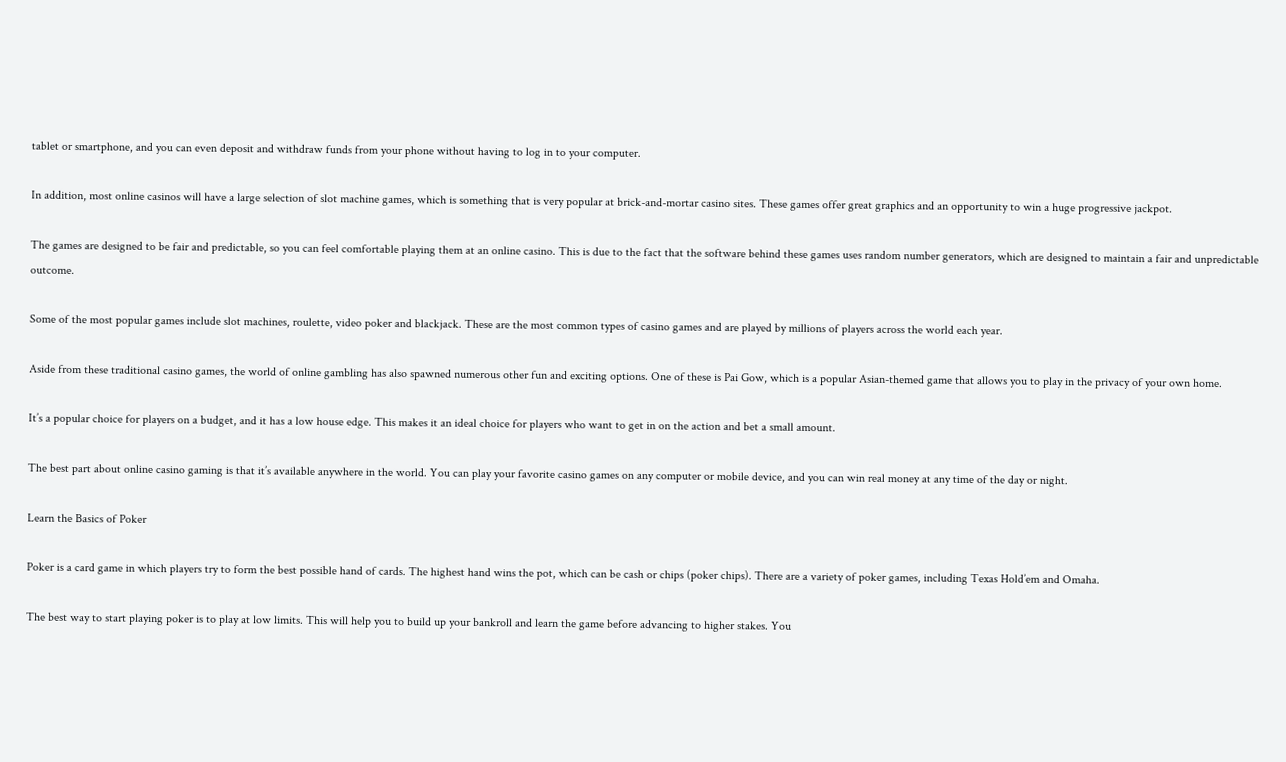tablet or smartphone, and you can even deposit and withdraw funds from your phone without having to log in to your computer.

In addition, most online casinos will have a large selection of slot machine games, which is something that is very popular at brick-and-mortar casino sites. These games offer great graphics and an opportunity to win a huge progressive jackpot.

The games are designed to be fair and predictable, so you can feel comfortable playing them at an online casino. This is due to the fact that the software behind these games uses random number generators, which are designed to maintain a fair and unpredictable outcome.

Some of the most popular games include slot machines, roulette, video poker and blackjack. These are the most common types of casino games and are played by millions of players across the world each year.

Aside from these traditional casino games, the world of online gambling has also spawned numerous other fun and exciting options. One of these is Pai Gow, which is a popular Asian-themed game that allows you to play in the privacy of your own home.

It’s a popular choice for players on a budget, and it has a low house edge. This makes it an ideal choice for players who want to get in on the action and bet a small amount.

The best part about online casino gaming is that it’s available anywhere in the world. You can play your favorite casino games on any computer or mobile device, and you can win real money at any time of the day or night.

Learn the Basics of Poker

Poker is a card game in which players try to form the best possible hand of cards. The highest hand wins the pot, which can be cash or chips (poker chips). There are a variety of poker games, including Texas Hold’em and Omaha.

The best way to start playing poker is to play at low limits. This will help you to build up your bankroll and learn the game before advancing to higher stakes. You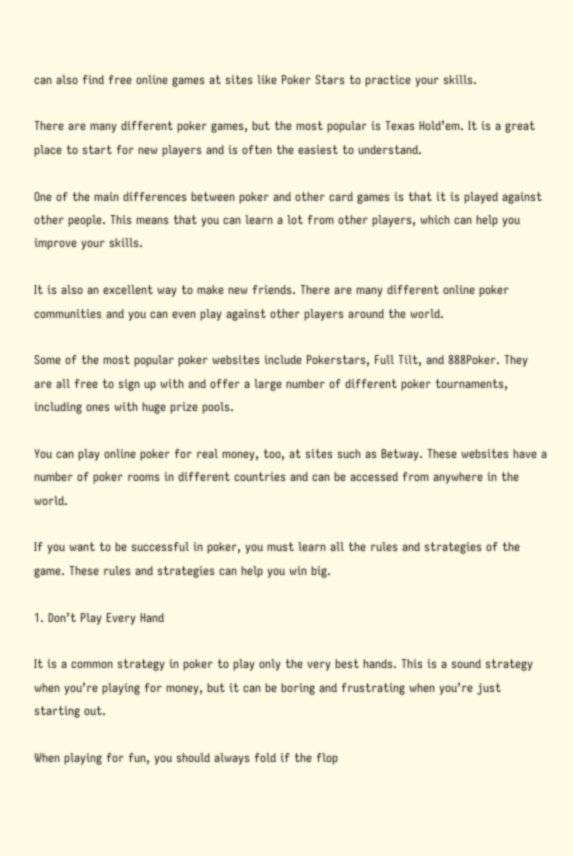can also find free online games at sites like Poker Stars to practice your skills.

There are many different poker games, but the most popular is Texas Hold’em. It is a great place to start for new players and is often the easiest to understand.

One of the main differences between poker and other card games is that it is played against other people. This means that you can learn a lot from other players, which can help you improve your skills.

It is also an excellent way to make new friends. There are many different online poker communities and you can even play against other players around the world.

Some of the most popular poker websites include Pokerstars, Full Tilt, and 888Poker. They are all free to sign up with and offer a large number of different poker tournaments, including ones with huge prize pools.

You can play online poker for real money, too, at sites such as Betway. These websites have a number of poker rooms in different countries and can be accessed from anywhere in the world.

If you want to be successful in poker, you must learn all the rules and strategies of the game. These rules and strategies can help you win big.

1. Don’t Play Every Hand

It is a common strategy in poker to play only the very best hands. This is a sound strategy when you’re playing for money, but it can be boring and frustrating when you’re just starting out.

When playing for fun, you should always fold if the flop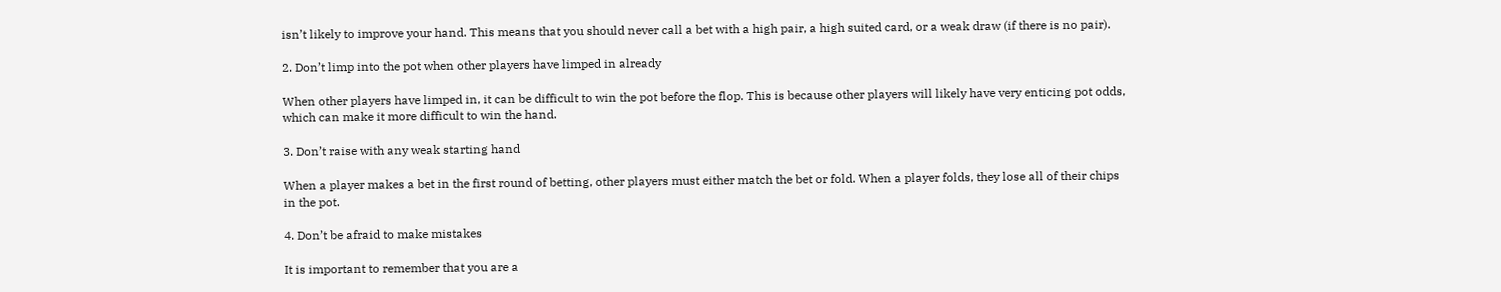isn’t likely to improve your hand. This means that you should never call a bet with a high pair, a high suited card, or a weak draw (if there is no pair).

2. Don’t limp into the pot when other players have limped in already

When other players have limped in, it can be difficult to win the pot before the flop. This is because other players will likely have very enticing pot odds, which can make it more difficult to win the hand.

3. Don’t raise with any weak starting hand

When a player makes a bet in the first round of betting, other players must either match the bet or fold. When a player folds, they lose all of their chips in the pot.

4. Don’t be afraid to make mistakes

It is important to remember that you are a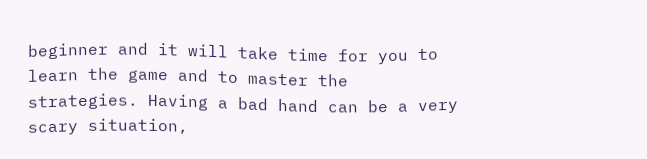beginner and it will take time for you to learn the game and to master the strategies. Having a bad hand can be a very scary situation,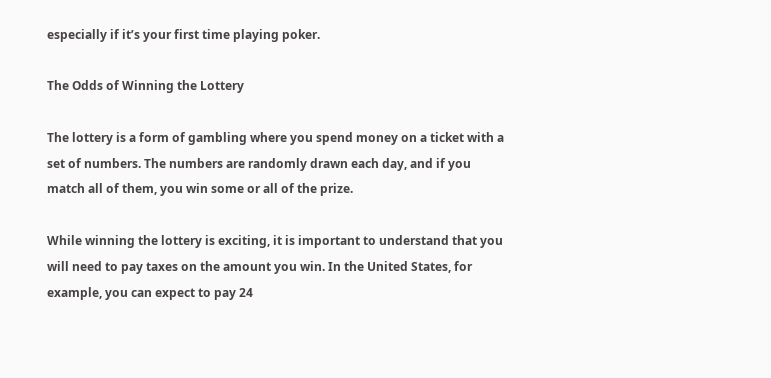especially if it’s your first time playing poker.

The Odds of Winning the Lottery

The lottery is a form of gambling where you spend money on a ticket with a set of numbers. The numbers are randomly drawn each day, and if you match all of them, you win some or all of the prize.

While winning the lottery is exciting, it is important to understand that you will need to pay taxes on the amount you win. In the United States, for example, you can expect to pay 24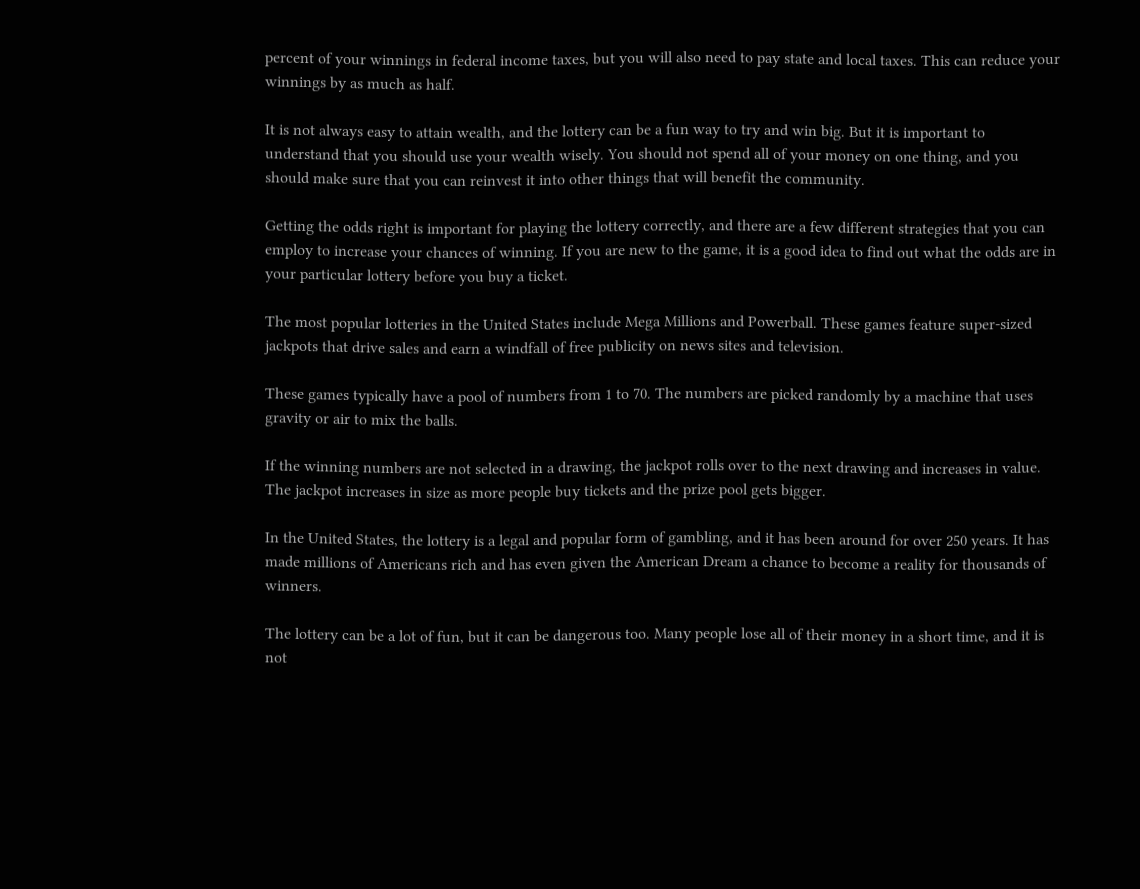percent of your winnings in federal income taxes, but you will also need to pay state and local taxes. This can reduce your winnings by as much as half.

It is not always easy to attain wealth, and the lottery can be a fun way to try and win big. But it is important to understand that you should use your wealth wisely. You should not spend all of your money on one thing, and you should make sure that you can reinvest it into other things that will benefit the community.

Getting the odds right is important for playing the lottery correctly, and there are a few different strategies that you can employ to increase your chances of winning. If you are new to the game, it is a good idea to find out what the odds are in your particular lottery before you buy a ticket.

The most popular lotteries in the United States include Mega Millions and Powerball. These games feature super-sized jackpots that drive sales and earn a windfall of free publicity on news sites and television.

These games typically have a pool of numbers from 1 to 70. The numbers are picked randomly by a machine that uses gravity or air to mix the balls.

If the winning numbers are not selected in a drawing, the jackpot rolls over to the next drawing and increases in value. The jackpot increases in size as more people buy tickets and the prize pool gets bigger.

In the United States, the lottery is a legal and popular form of gambling, and it has been around for over 250 years. It has made millions of Americans rich and has even given the American Dream a chance to become a reality for thousands of winners.

The lottery can be a lot of fun, but it can be dangerous too. Many people lose all of their money in a short time, and it is not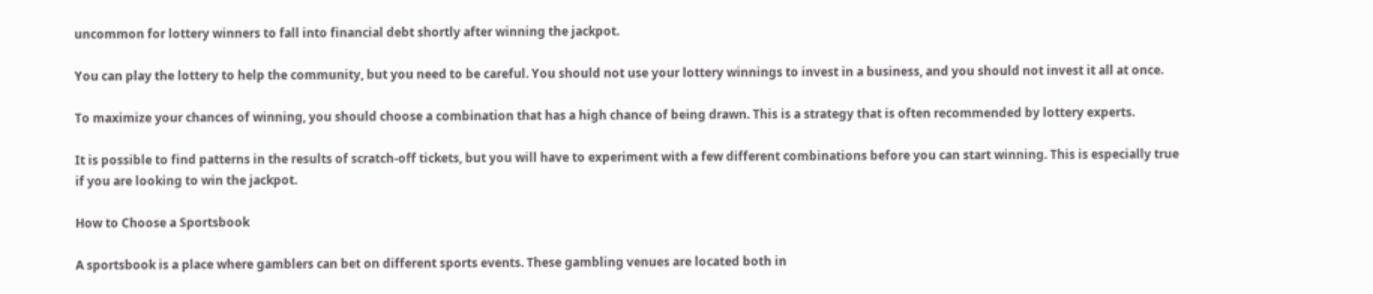uncommon for lottery winners to fall into financial debt shortly after winning the jackpot.

You can play the lottery to help the community, but you need to be careful. You should not use your lottery winnings to invest in a business, and you should not invest it all at once.

To maximize your chances of winning, you should choose a combination that has a high chance of being drawn. This is a strategy that is often recommended by lottery experts.

It is possible to find patterns in the results of scratch-off tickets, but you will have to experiment with a few different combinations before you can start winning. This is especially true if you are looking to win the jackpot.

How to Choose a Sportsbook

A sportsbook is a place where gamblers can bet on different sports events. These gambling venues are located both in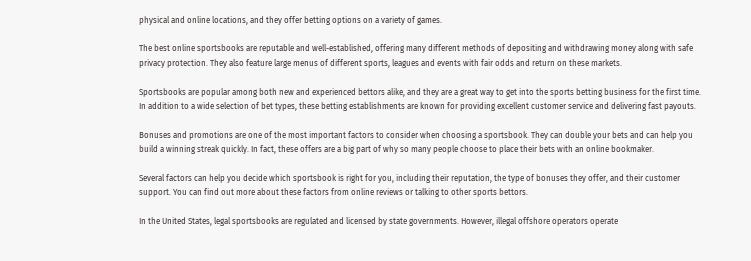physical and online locations, and they offer betting options on a variety of games.

The best online sportsbooks are reputable and well-established, offering many different methods of depositing and withdrawing money along with safe privacy protection. They also feature large menus of different sports, leagues and events with fair odds and return on these markets.

Sportsbooks are popular among both new and experienced bettors alike, and they are a great way to get into the sports betting business for the first time. In addition to a wide selection of bet types, these betting establishments are known for providing excellent customer service and delivering fast payouts.

Bonuses and promotions are one of the most important factors to consider when choosing a sportsbook. They can double your bets and can help you build a winning streak quickly. In fact, these offers are a big part of why so many people choose to place their bets with an online bookmaker.

Several factors can help you decide which sportsbook is right for you, including their reputation, the type of bonuses they offer, and their customer support. You can find out more about these factors from online reviews or talking to other sports bettors.

In the United States, legal sportsbooks are regulated and licensed by state governments. However, illegal offshore operators operate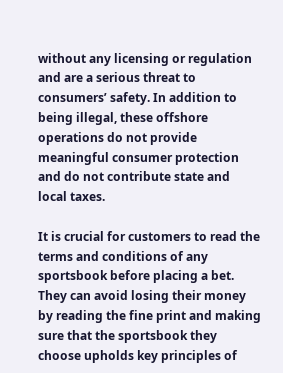without any licensing or regulation and are a serious threat to consumers’ safety. In addition to being illegal, these offshore operations do not provide meaningful consumer protection and do not contribute state and local taxes.

It is crucial for customers to read the terms and conditions of any sportsbook before placing a bet. They can avoid losing their money by reading the fine print and making sure that the sportsbook they choose upholds key principles of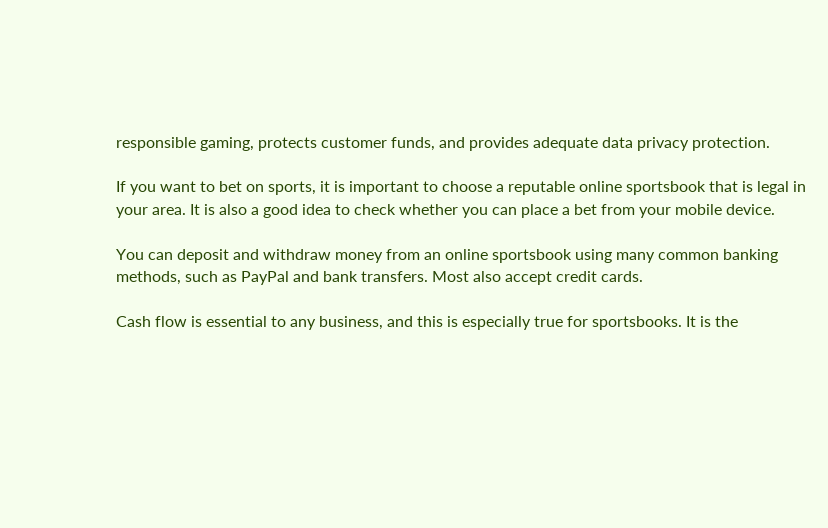responsible gaming, protects customer funds, and provides adequate data privacy protection.

If you want to bet on sports, it is important to choose a reputable online sportsbook that is legal in your area. It is also a good idea to check whether you can place a bet from your mobile device.

You can deposit and withdraw money from an online sportsbook using many common banking methods, such as PayPal and bank transfers. Most also accept credit cards.

Cash flow is essential to any business, and this is especially true for sportsbooks. It is the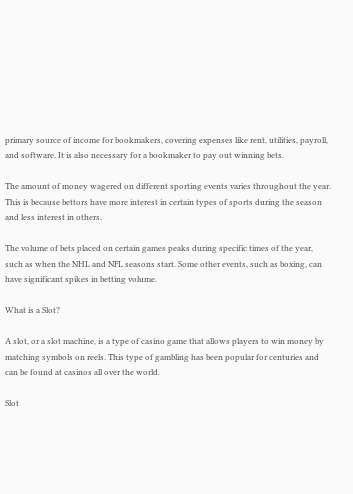primary source of income for bookmakers, covering expenses like rent, utilities, payroll, and software. It is also necessary for a bookmaker to pay out winning bets.

The amount of money wagered on different sporting events varies throughout the year. This is because bettors have more interest in certain types of sports during the season and less interest in others.

The volume of bets placed on certain games peaks during specific times of the year, such as when the NHL and NFL seasons start. Some other events, such as boxing, can have significant spikes in betting volume.

What is a Slot?

A slot, or a slot machine, is a type of casino game that allows players to win money by matching symbols on reels. This type of gambling has been popular for centuries and can be found at casinos all over the world.

Slot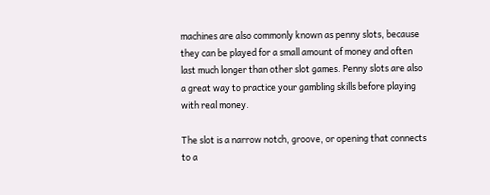machines are also commonly known as penny slots, because they can be played for a small amount of money and often last much longer than other slot games. Penny slots are also a great way to practice your gambling skills before playing with real money.

The slot is a narrow notch, groove, or opening that connects to a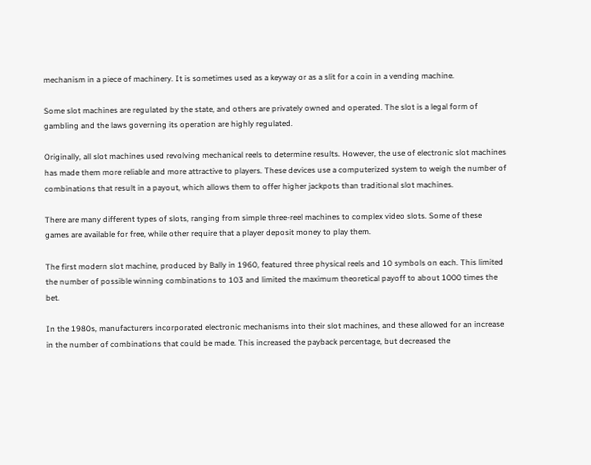mechanism in a piece of machinery. It is sometimes used as a keyway or as a slit for a coin in a vending machine.

Some slot machines are regulated by the state, and others are privately owned and operated. The slot is a legal form of gambling and the laws governing its operation are highly regulated.

Originally, all slot machines used revolving mechanical reels to determine results. However, the use of electronic slot machines has made them more reliable and more attractive to players. These devices use a computerized system to weigh the number of combinations that result in a payout, which allows them to offer higher jackpots than traditional slot machines.

There are many different types of slots, ranging from simple three-reel machines to complex video slots. Some of these games are available for free, while other require that a player deposit money to play them.

The first modern slot machine, produced by Bally in 1960, featured three physical reels and 10 symbols on each. This limited the number of possible winning combinations to 103 and limited the maximum theoretical payoff to about 1000 times the bet.

In the 1980s, manufacturers incorporated electronic mechanisms into their slot machines, and these allowed for an increase in the number of combinations that could be made. This increased the payback percentage, but decreased the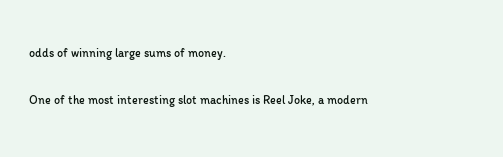odds of winning large sums of money.

One of the most interesting slot machines is Reel Joke, a modern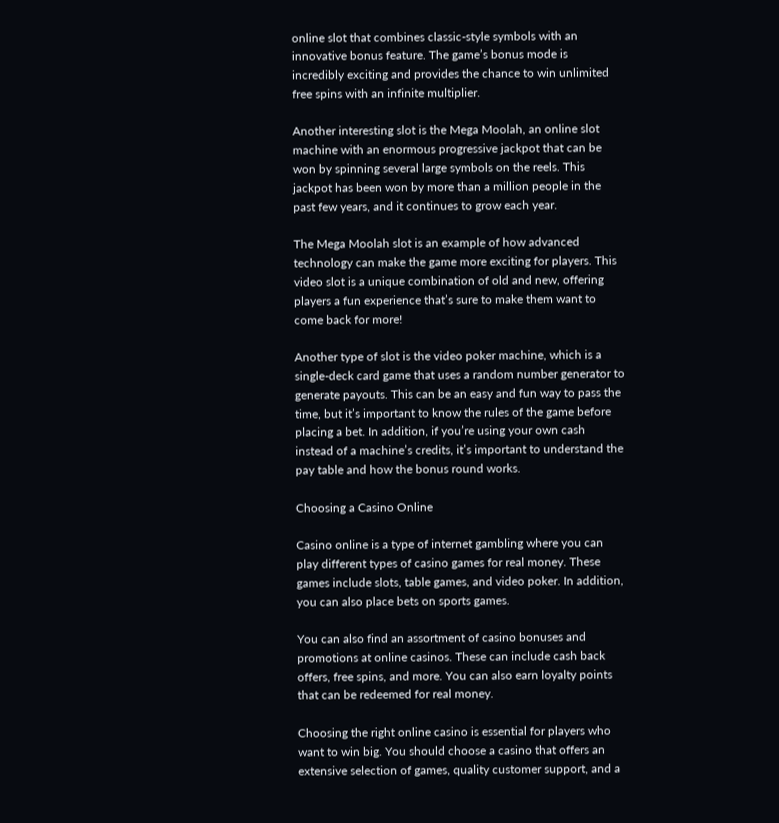online slot that combines classic-style symbols with an innovative bonus feature. The game’s bonus mode is incredibly exciting and provides the chance to win unlimited free spins with an infinite multiplier.

Another interesting slot is the Mega Moolah, an online slot machine with an enormous progressive jackpot that can be won by spinning several large symbols on the reels. This jackpot has been won by more than a million people in the past few years, and it continues to grow each year.

The Mega Moolah slot is an example of how advanced technology can make the game more exciting for players. This video slot is a unique combination of old and new, offering players a fun experience that’s sure to make them want to come back for more!

Another type of slot is the video poker machine, which is a single-deck card game that uses a random number generator to generate payouts. This can be an easy and fun way to pass the time, but it’s important to know the rules of the game before placing a bet. In addition, if you’re using your own cash instead of a machine’s credits, it’s important to understand the pay table and how the bonus round works.

Choosing a Casino Online

Casino online is a type of internet gambling where you can play different types of casino games for real money. These games include slots, table games, and video poker. In addition, you can also place bets on sports games.

You can also find an assortment of casino bonuses and promotions at online casinos. These can include cash back offers, free spins, and more. You can also earn loyalty points that can be redeemed for real money.

Choosing the right online casino is essential for players who want to win big. You should choose a casino that offers an extensive selection of games, quality customer support, and a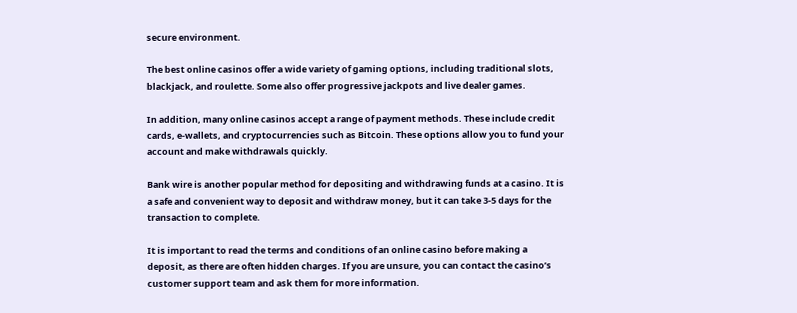secure environment.

The best online casinos offer a wide variety of gaming options, including traditional slots, blackjack, and roulette. Some also offer progressive jackpots and live dealer games.

In addition, many online casinos accept a range of payment methods. These include credit cards, e-wallets, and cryptocurrencies such as Bitcoin. These options allow you to fund your account and make withdrawals quickly.

Bank wire is another popular method for depositing and withdrawing funds at a casino. It is a safe and convenient way to deposit and withdraw money, but it can take 3-5 days for the transaction to complete.

It is important to read the terms and conditions of an online casino before making a deposit, as there are often hidden charges. If you are unsure, you can contact the casino’s customer support team and ask them for more information.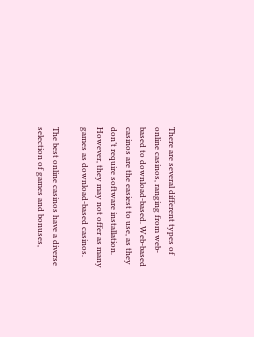There are several different types of online casinos, ranging from web-based to download-based. Web-based casinos are the easiest to use, as they don’t require software installation. However, they may not offer as many games as download-based casinos.

The best online casinos have a diverse selection of games and bonuses,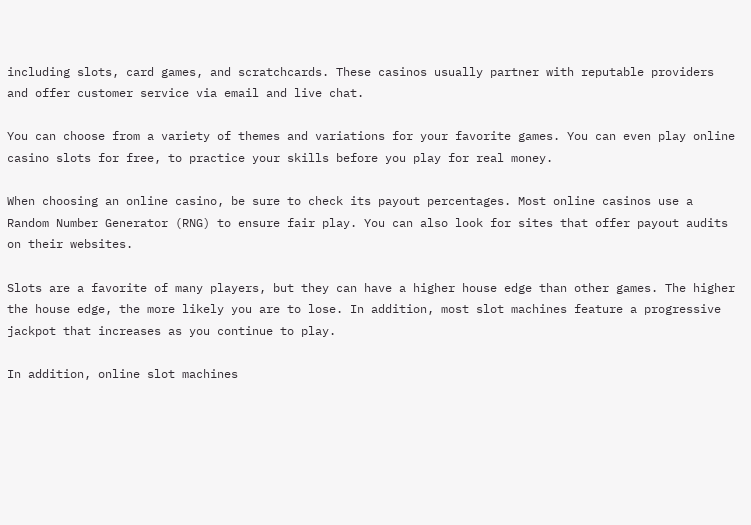including slots, card games, and scratchcards. These casinos usually partner with reputable providers and offer customer service via email and live chat.

You can choose from a variety of themes and variations for your favorite games. You can even play online casino slots for free, to practice your skills before you play for real money.

When choosing an online casino, be sure to check its payout percentages. Most online casinos use a Random Number Generator (RNG) to ensure fair play. You can also look for sites that offer payout audits on their websites.

Slots are a favorite of many players, but they can have a higher house edge than other games. The higher the house edge, the more likely you are to lose. In addition, most slot machines feature a progressive jackpot that increases as you continue to play.

In addition, online slot machines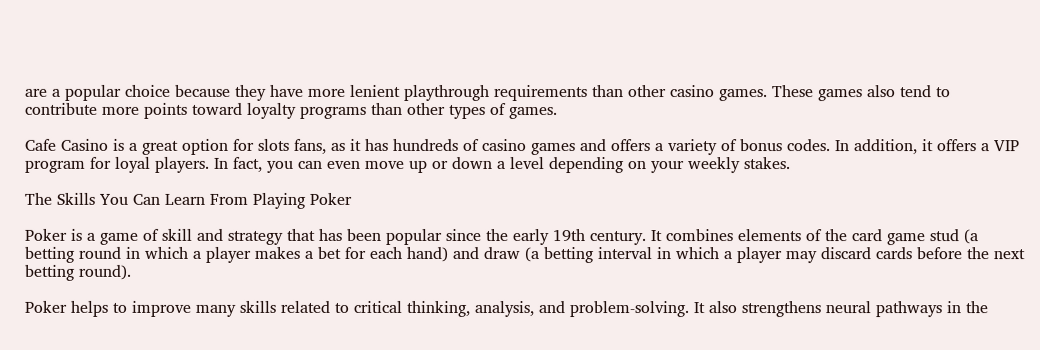are a popular choice because they have more lenient playthrough requirements than other casino games. These games also tend to contribute more points toward loyalty programs than other types of games.

Cafe Casino is a great option for slots fans, as it has hundreds of casino games and offers a variety of bonus codes. In addition, it offers a VIP program for loyal players. In fact, you can even move up or down a level depending on your weekly stakes.

The Skills You Can Learn From Playing Poker

Poker is a game of skill and strategy that has been popular since the early 19th century. It combines elements of the card game stud (a betting round in which a player makes a bet for each hand) and draw (a betting interval in which a player may discard cards before the next betting round).

Poker helps to improve many skills related to critical thinking, analysis, and problem-solving. It also strengthens neural pathways in the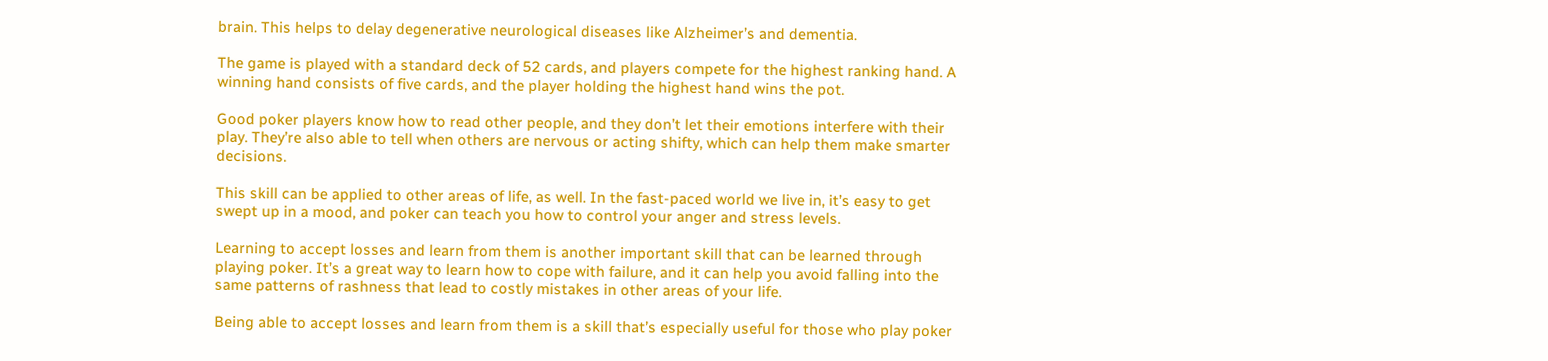brain. This helps to delay degenerative neurological diseases like Alzheimer’s and dementia.

The game is played with a standard deck of 52 cards, and players compete for the highest ranking hand. A winning hand consists of five cards, and the player holding the highest hand wins the pot.

Good poker players know how to read other people, and they don’t let their emotions interfere with their play. They’re also able to tell when others are nervous or acting shifty, which can help them make smarter decisions.

This skill can be applied to other areas of life, as well. In the fast-paced world we live in, it’s easy to get swept up in a mood, and poker can teach you how to control your anger and stress levels.

Learning to accept losses and learn from them is another important skill that can be learned through playing poker. It’s a great way to learn how to cope with failure, and it can help you avoid falling into the same patterns of rashness that lead to costly mistakes in other areas of your life.

Being able to accept losses and learn from them is a skill that’s especially useful for those who play poker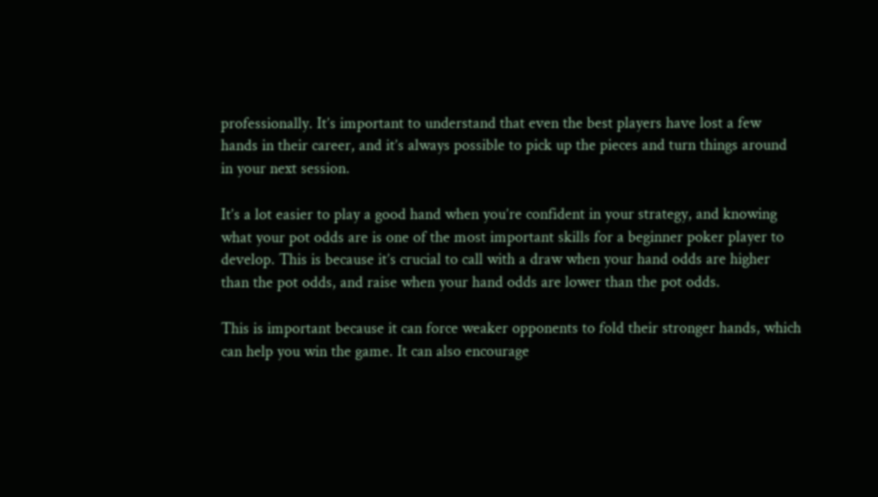professionally. It’s important to understand that even the best players have lost a few hands in their career, and it’s always possible to pick up the pieces and turn things around in your next session.

It’s a lot easier to play a good hand when you’re confident in your strategy, and knowing what your pot odds are is one of the most important skills for a beginner poker player to develop. This is because it’s crucial to call with a draw when your hand odds are higher than the pot odds, and raise when your hand odds are lower than the pot odds.

This is important because it can force weaker opponents to fold their stronger hands, which can help you win the game. It can also encourage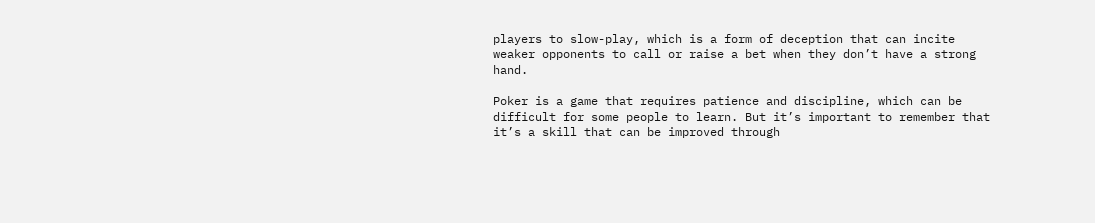players to slow-play, which is a form of deception that can incite weaker opponents to call or raise a bet when they don’t have a strong hand.

Poker is a game that requires patience and discipline, which can be difficult for some people to learn. But it’s important to remember that it’s a skill that can be improved through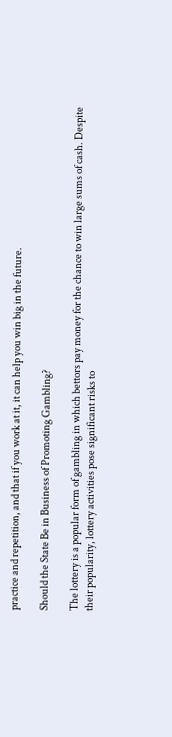practice and repetition, and that if you work at it, it can help you win big in the future.

Should the State Be in Business of Promoting Gambling?

The lottery is a popular form of gambling in which bettors pay money for the chance to win large sums of cash. Despite their popularity, lottery activities pose significant risks to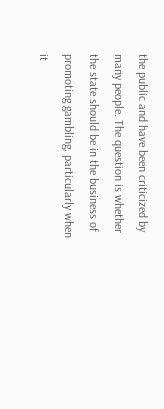the public and have been criticized by many people. The question is whether the state should be in the business of promoting gambling, particularly when it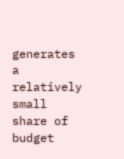generates a relatively small share of budget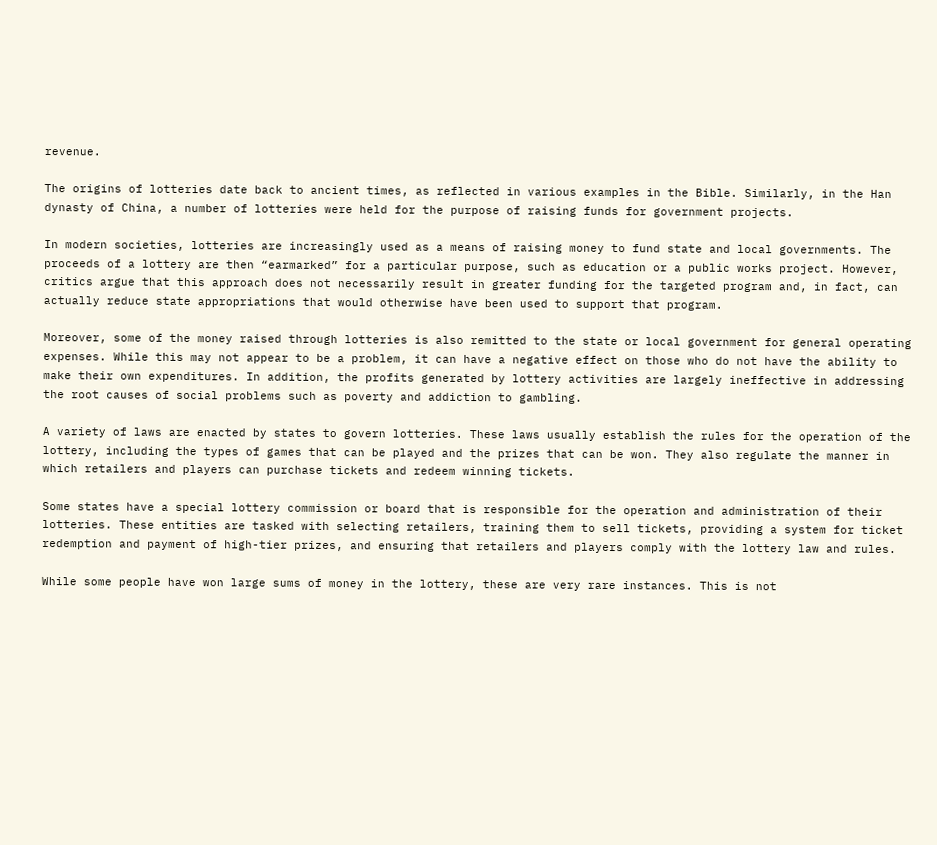revenue.

The origins of lotteries date back to ancient times, as reflected in various examples in the Bible. Similarly, in the Han dynasty of China, a number of lotteries were held for the purpose of raising funds for government projects.

In modern societies, lotteries are increasingly used as a means of raising money to fund state and local governments. The proceeds of a lottery are then “earmarked” for a particular purpose, such as education or a public works project. However, critics argue that this approach does not necessarily result in greater funding for the targeted program and, in fact, can actually reduce state appropriations that would otherwise have been used to support that program.

Moreover, some of the money raised through lotteries is also remitted to the state or local government for general operating expenses. While this may not appear to be a problem, it can have a negative effect on those who do not have the ability to make their own expenditures. In addition, the profits generated by lottery activities are largely ineffective in addressing the root causes of social problems such as poverty and addiction to gambling.

A variety of laws are enacted by states to govern lotteries. These laws usually establish the rules for the operation of the lottery, including the types of games that can be played and the prizes that can be won. They also regulate the manner in which retailers and players can purchase tickets and redeem winning tickets.

Some states have a special lottery commission or board that is responsible for the operation and administration of their lotteries. These entities are tasked with selecting retailers, training them to sell tickets, providing a system for ticket redemption and payment of high-tier prizes, and ensuring that retailers and players comply with the lottery law and rules.

While some people have won large sums of money in the lottery, these are very rare instances. This is not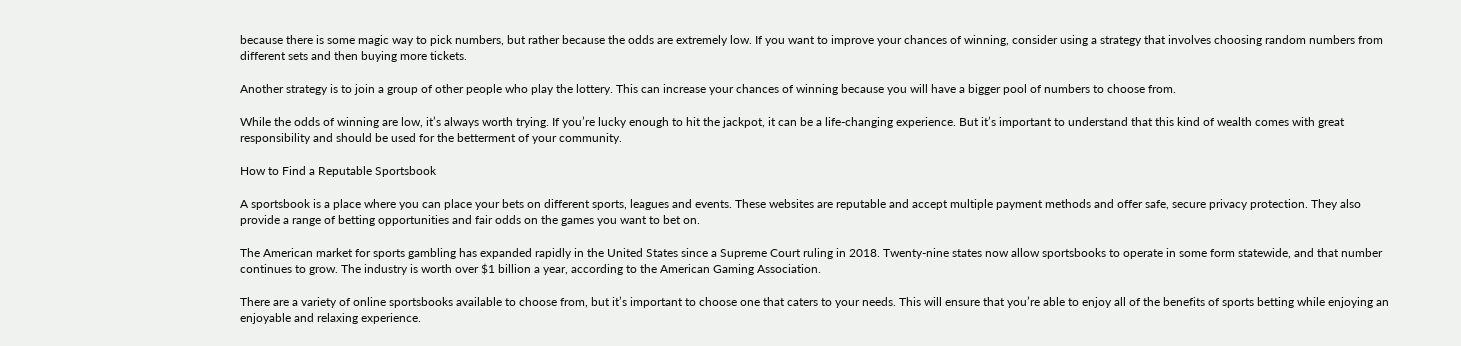because there is some magic way to pick numbers, but rather because the odds are extremely low. If you want to improve your chances of winning, consider using a strategy that involves choosing random numbers from different sets and then buying more tickets.

Another strategy is to join a group of other people who play the lottery. This can increase your chances of winning because you will have a bigger pool of numbers to choose from.

While the odds of winning are low, it’s always worth trying. If you’re lucky enough to hit the jackpot, it can be a life-changing experience. But it’s important to understand that this kind of wealth comes with great responsibility and should be used for the betterment of your community.

How to Find a Reputable Sportsbook

A sportsbook is a place where you can place your bets on different sports, leagues and events. These websites are reputable and accept multiple payment methods and offer safe, secure privacy protection. They also provide a range of betting opportunities and fair odds on the games you want to bet on.

The American market for sports gambling has expanded rapidly in the United States since a Supreme Court ruling in 2018. Twenty-nine states now allow sportsbooks to operate in some form statewide, and that number continues to grow. The industry is worth over $1 billion a year, according to the American Gaming Association.

There are a variety of online sportsbooks available to choose from, but it’s important to choose one that caters to your needs. This will ensure that you’re able to enjoy all of the benefits of sports betting while enjoying an enjoyable and relaxing experience.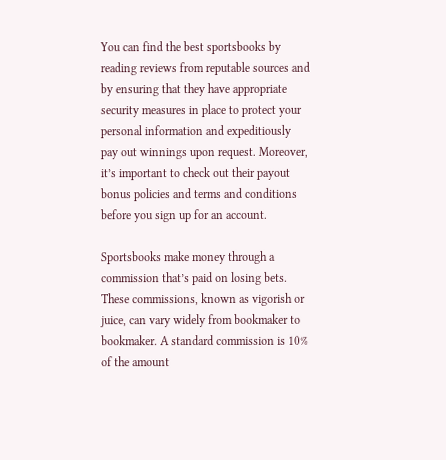You can find the best sportsbooks by reading reviews from reputable sources and by ensuring that they have appropriate security measures in place to protect your personal information and expeditiously pay out winnings upon request. Moreover, it’s important to check out their payout bonus policies and terms and conditions before you sign up for an account.

Sportsbooks make money through a commission that’s paid on losing bets. These commissions, known as vigorish or juice, can vary widely from bookmaker to bookmaker. A standard commission is 10% of the amount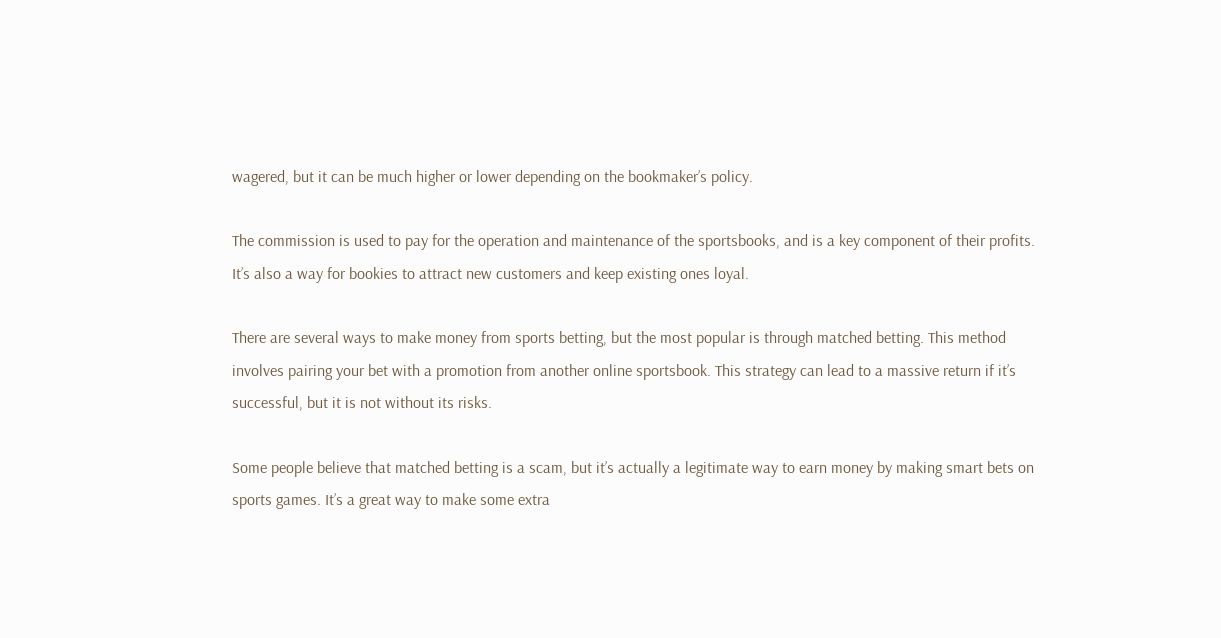wagered, but it can be much higher or lower depending on the bookmaker’s policy.

The commission is used to pay for the operation and maintenance of the sportsbooks, and is a key component of their profits. It’s also a way for bookies to attract new customers and keep existing ones loyal.

There are several ways to make money from sports betting, but the most popular is through matched betting. This method involves pairing your bet with a promotion from another online sportsbook. This strategy can lead to a massive return if it’s successful, but it is not without its risks.

Some people believe that matched betting is a scam, but it’s actually a legitimate way to earn money by making smart bets on sports games. It’s a great way to make some extra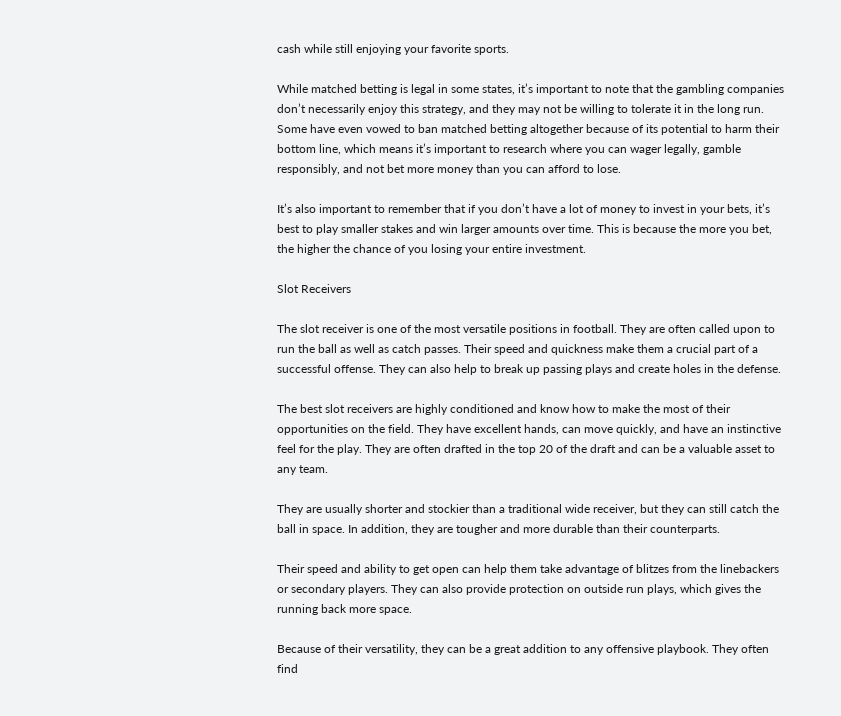cash while still enjoying your favorite sports.

While matched betting is legal in some states, it’s important to note that the gambling companies don’t necessarily enjoy this strategy, and they may not be willing to tolerate it in the long run. Some have even vowed to ban matched betting altogether because of its potential to harm their bottom line, which means it’s important to research where you can wager legally, gamble responsibly, and not bet more money than you can afford to lose.

It’s also important to remember that if you don’t have a lot of money to invest in your bets, it’s best to play smaller stakes and win larger amounts over time. This is because the more you bet, the higher the chance of you losing your entire investment.

Slot Receivers

The slot receiver is one of the most versatile positions in football. They are often called upon to run the ball as well as catch passes. Their speed and quickness make them a crucial part of a successful offense. They can also help to break up passing plays and create holes in the defense.

The best slot receivers are highly conditioned and know how to make the most of their opportunities on the field. They have excellent hands, can move quickly, and have an instinctive feel for the play. They are often drafted in the top 20 of the draft and can be a valuable asset to any team.

They are usually shorter and stockier than a traditional wide receiver, but they can still catch the ball in space. In addition, they are tougher and more durable than their counterparts.

Their speed and ability to get open can help them take advantage of blitzes from the linebackers or secondary players. They can also provide protection on outside run plays, which gives the running back more space.

Because of their versatility, they can be a great addition to any offensive playbook. They often find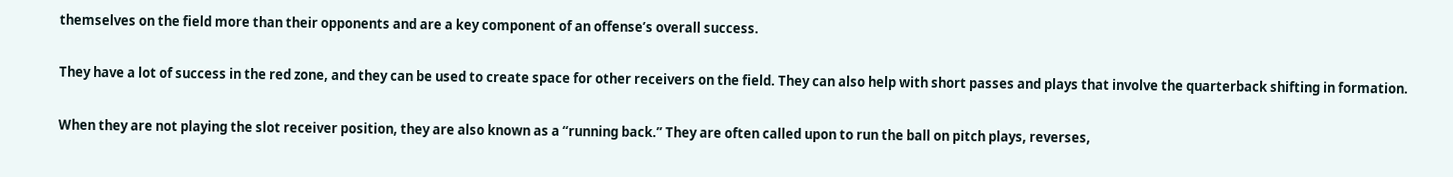themselves on the field more than their opponents and are a key component of an offense’s overall success.

They have a lot of success in the red zone, and they can be used to create space for other receivers on the field. They can also help with short passes and plays that involve the quarterback shifting in formation.

When they are not playing the slot receiver position, they are also known as a “running back.” They are often called upon to run the ball on pitch plays, reverses,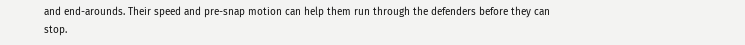and end-arounds. Their speed and pre-snap motion can help them run through the defenders before they can stop.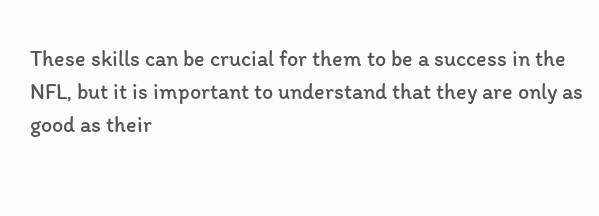These skills can be crucial for them to be a success in the NFL, but it is important to understand that they are only as good as their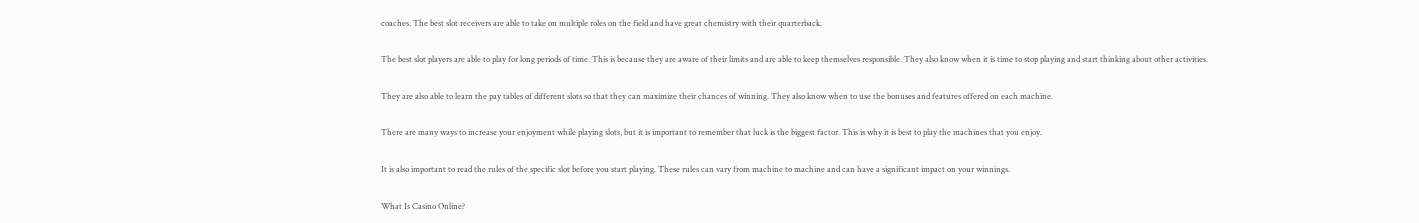coaches. The best slot receivers are able to take on multiple roles on the field and have great chemistry with their quarterback.

The best slot players are able to play for long periods of time. This is because they are aware of their limits and are able to keep themselves responsible. They also know when it is time to stop playing and start thinking about other activities.

They are also able to learn the pay tables of different slots so that they can maximize their chances of winning. They also know when to use the bonuses and features offered on each machine.

There are many ways to increase your enjoyment while playing slots, but it is important to remember that luck is the biggest factor. This is why it is best to play the machines that you enjoy.

It is also important to read the rules of the specific slot before you start playing. These rules can vary from machine to machine and can have a significant impact on your winnings.

What Is Casino Online?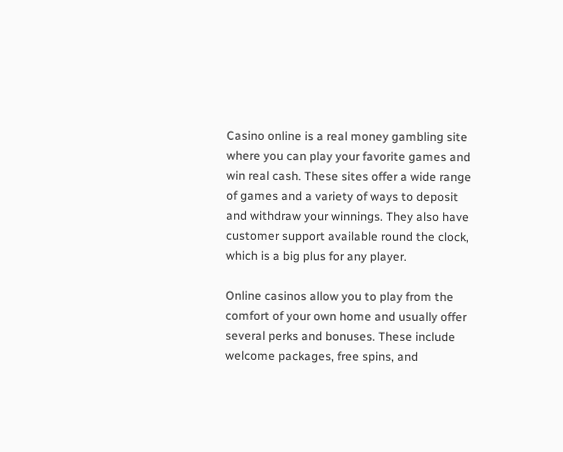Casino online is a real money gambling site where you can play your favorite games and win real cash. These sites offer a wide range of games and a variety of ways to deposit and withdraw your winnings. They also have customer support available round the clock, which is a big plus for any player.

Online casinos allow you to play from the comfort of your own home and usually offer several perks and bonuses. These include welcome packages, free spins, and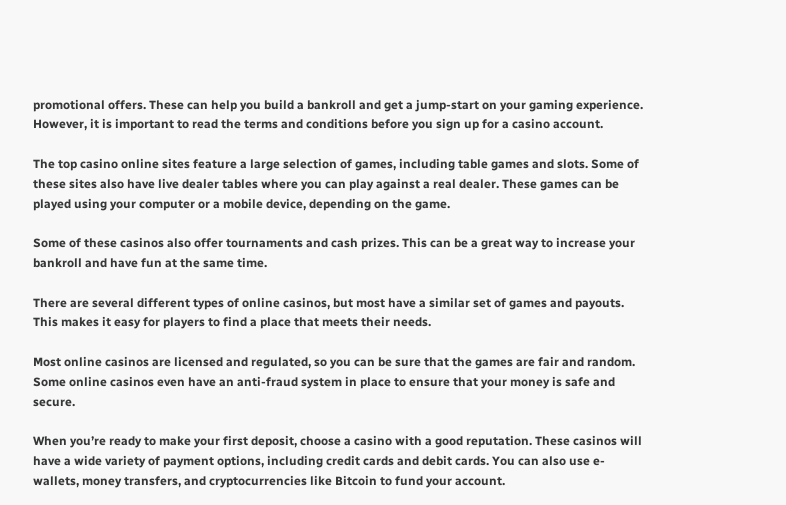promotional offers. These can help you build a bankroll and get a jump-start on your gaming experience. However, it is important to read the terms and conditions before you sign up for a casino account.

The top casino online sites feature a large selection of games, including table games and slots. Some of these sites also have live dealer tables where you can play against a real dealer. These games can be played using your computer or a mobile device, depending on the game.

Some of these casinos also offer tournaments and cash prizes. This can be a great way to increase your bankroll and have fun at the same time.

There are several different types of online casinos, but most have a similar set of games and payouts. This makes it easy for players to find a place that meets their needs.

Most online casinos are licensed and regulated, so you can be sure that the games are fair and random. Some online casinos even have an anti-fraud system in place to ensure that your money is safe and secure.

When you’re ready to make your first deposit, choose a casino with a good reputation. These casinos will have a wide variety of payment options, including credit cards and debit cards. You can also use e-wallets, money transfers, and cryptocurrencies like Bitcoin to fund your account.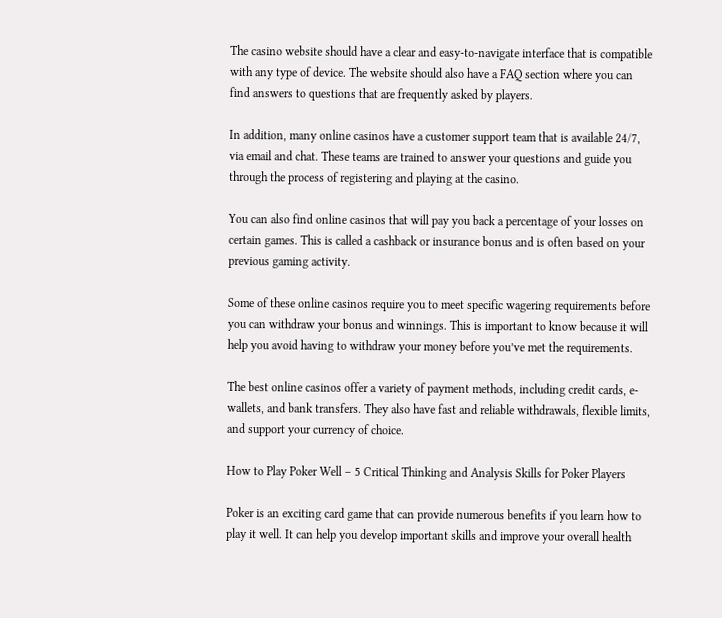The casino website should have a clear and easy-to-navigate interface that is compatible with any type of device. The website should also have a FAQ section where you can find answers to questions that are frequently asked by players.

In addition, many online casinos have a customer support team that is available 24/7, via email and chat. These teams are trained to answer your questions and guide you through the process of registering and playing at the casino.

You can also find online casinos that will pay you back a percentage of your losses on certain games. This is called a cashback or insurance bonus and is often based on your previous gaming activity.

Some of these online casinos require you to meet specific wagering requirements before you can withdraw your bonus and winnings. This is important to know because it will help you avoid having to withdraw your money before you’ve met the requirements.

The best online casinos offer a variety of payment methods, including credit cards, e-wallets, and bank transfers. They also have fast and reliable withdrawals, flexible limits, and support your currency of choice.

How to Play Poker Well – 5 Critical Thinking and Analysis Skills for Poker Players

Poker is an exciting card game that can provide numerous benefits if you learn how to play it well. It can help you develop important skills and improve your overall health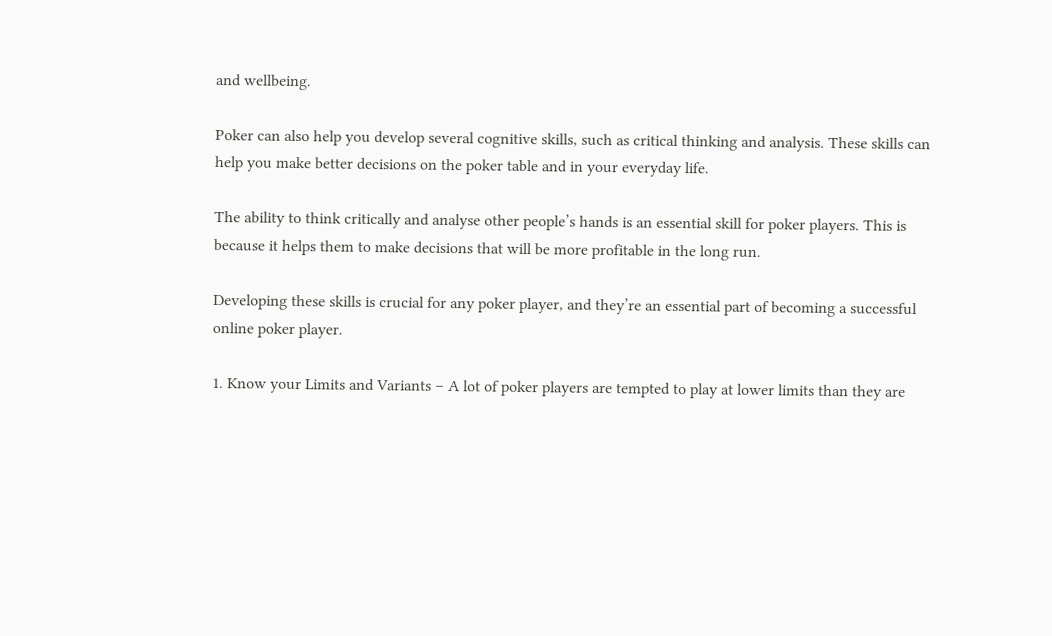and wellbeing.

Poker can also help you develop several cognitive skills, such as critical thinking and analysis. These skills can help you make better decisions on the poker table and in your everyday life.

The ability to think critically and analyse other people’s hands is an essential skill for poker players. This is because it helps them to make decisions that will be more profitable in the long run.

Developing these skills is crucial for any poker player, and they’re an essential part of becoming a successful online poker player.

1. Know your Limits and Variants – A lot of poker players are tempted to play at lower limits than they are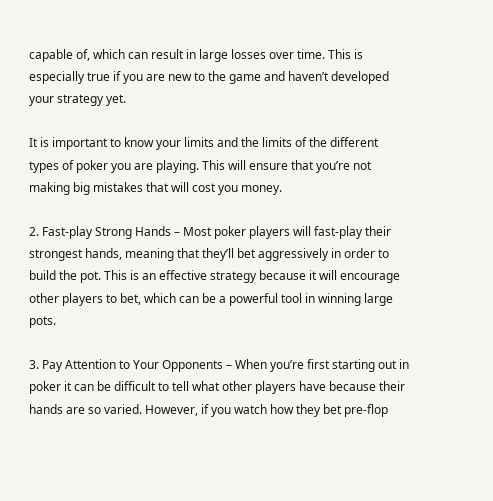capable of, which can result in large losses over time. This is especially true if you are new to the game and haven’t developed your strategy yet.

It is important to know your limits and the limits of the different types of poker you are playing. This will ensure that you’re not making big mistakes that will cost you money.

2. Fast-play Strong Hands – Most poker players will fast-play their strongest hands, meaning that they’ll bet aggressively in order to build the pot. This is an effective strategy because it will encourage other players to bet, which can be a powerful tool in winning large pots.

3. Pay Attention to Your Opponents – When you’re first starting out in poker it can be difficult to tell what other players have because their hands are so varied. However, if you watch how they bet pre-flop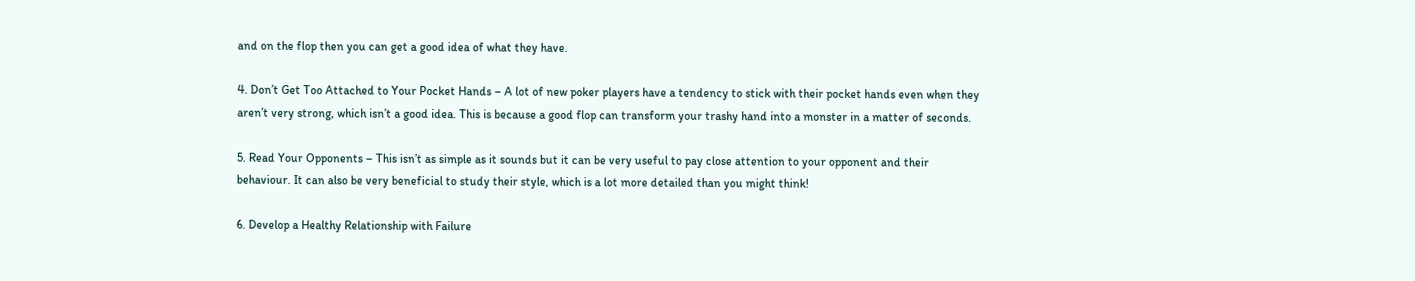and on the flop then you can get a good idea of what they have.

4. Don’t Get Too Attached to Your Pocket Hands – A lot of new poker players have a tendency to stick with their pocket hands even when they aren’t very strong, which isn’t a good idea. This is because a good flop can transform your trashy hand into a monster in a matter of seconds.

5. Read Your Opponents – This isn’t as simple as it sounds but it can be very useful to pay close attention to your opponent and their behaviour. It can also be very beneficial to study their style, which is a lot more detailed than you might think!

6. Develop a Healthy Relationship with Failure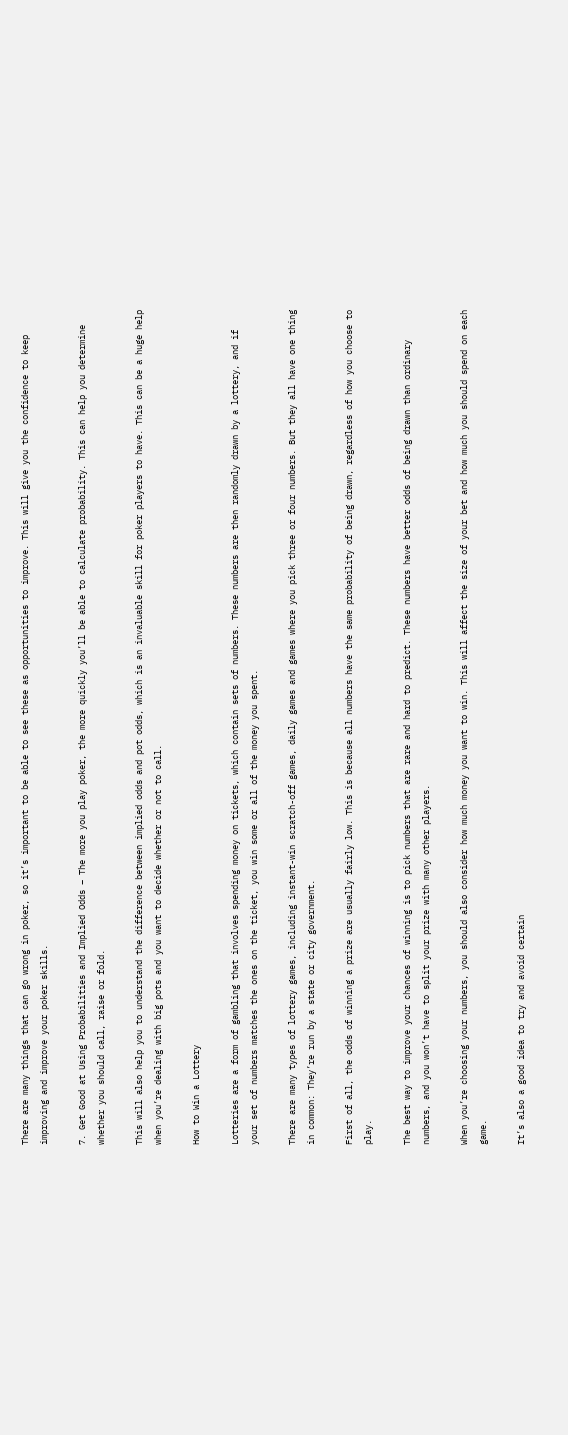There are many things that can go wrong in poker, so it’s important to be able to see these as opportunities to improve. This will give you the confidence to keep improving and improve your poker skills.

7. Get Good at Using Probabilities and Implied Odds – The more you play poker, the more quickly you’ll be able to calculate probability. This can help you determine whether you should call, raise or fold.

This will also help you to understand the difference between implied odds and pot odds, which is an invaluable skill for poker players to have. This can be a huge help when you’re dealing with big pots and you want to decide whether or not to call.

How to Win a Lottery

Lotteries are a form of gambling that involves spending money on tickets, which contain sets of numbers. These numbers are then randomly drawn by a lottery, and if your set of numbers matches the ones on the ticket, you win some or all of the money you spent.

There are many types of lottery games, including instant-win scratch-off games, daily games and games where you pick three or four numbers. But they all have one thing in common: They’re run by a state or city government.

First of all, the odds of winning a prize are usually fairly low. This is because all numbers have the same probability of being drawn, regardless of how you choose to play.

The best way to improve your chances of winning is to pick numbers that are rare and hard to predict. These numbers have better odds of being drawn than ordinary numbers, and you won’t have to split your prize with many other players.

When you’re choosing your numbers, you should also consider how much money you want to win. This will affect the size of your bet and how much you should spend on each game.

It’s also a good idea to try and avoid certain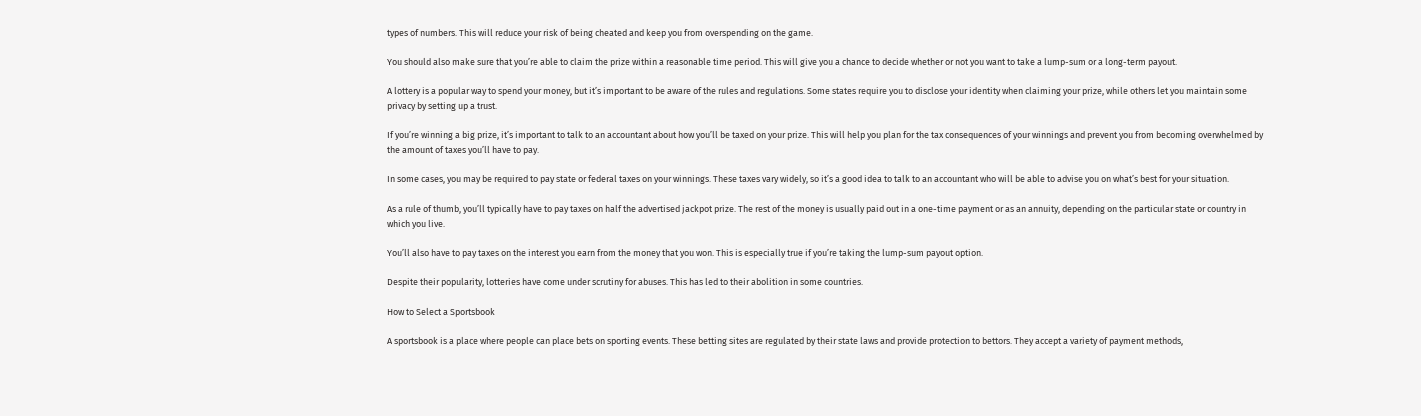types of numbers. This will reduce your risk of being cheated and keep you from overspending on the game.

You should also make sure that you’re able to claim the prize within a reasonable time period. This will give you a chance to decide whether or not you want to take a lump-sum or a long-term payout.

A lottery is a popular way to spend your money, but it’s important to be aware of the rules and regulations. Some states require you to disclose your identity when claiming your prize, while others let you maintain some privacy by setting up a trust.

If you’re winning a big prize, it’s important to talk to an accountant about how you’ll be taxed on your prize. This will help you plan for the tax consequences of your winnings and prevent you from becoming overwhelmed by the amount of taxes you’ll have to pay.

In some cases, you may be required to pay state or federal taxes on your winnings. These taxes vary widely, so it’s a good idea to talk to an accountant who will be able to advise you on what’s best for your situation.

As a rule of thumb, you’ll typically have to pay taxes on half the advertised jackpot prize. The rest of the money is usually paid out in a one-time payment or as an annuity, depending on the particular state or country in which you live.

You’ll also have to pay taxes on the interest you earn from the money that you won. This is especially true if you’re taking the lump-sum payout option.

Despite their popularity, lotteries have come under scrutiny for abuses. This has led to their abolition in some countries.

How to Select a Sportsbook

A sportsbook is a place where people can place bets on sporting events. These betting sites are regulated by their state laws and provide protection to bettors. They accept a variety of payment methods,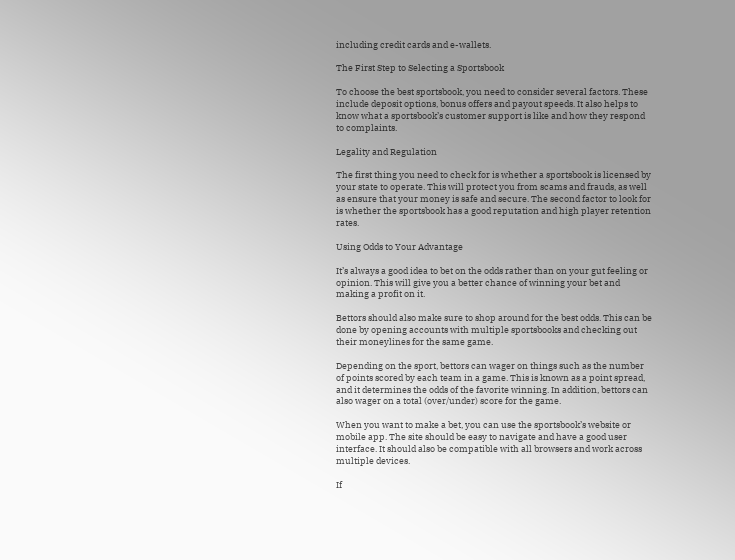including credit cards and e-wallets.

The First Step to Selecting a Sportsbook

To choose the best sportsbook, you need to consider several factors. These include deposit options, bonus offers and payout speeds. It also helps to know what a sportsbook’s customer support is like and how they respond to complaints.

Legality and Regulation

The first thing you need to check for is whether a sportsbook is licensed by your state to operate. This will protect you from scams and frauds, as well as ensure that your money is safe and secure. The second factor to look for is whether the sportsbook has a good reputation and high player retention rates.

Using Odds to Your Advantage

It’s always a good idea to bet on the odds rather than on your gut feeling or opinion. This will give you a better chance of winning your bet and making a profit on it.

Bettors should also make sure to shop around for the best odds. This can be done by opening accounts with multiple sportsbooks and checking out their moneylines for the same game.

Depending on the sport, bettors can wager on things such as the number of points scored by each team in a game. This is known as a point spread, and it determines the odds of the favorite winning. In addition, bettors can also wager on a total (over/under) score for the game.

When you want to make a bet, you can use the sportsbook’s website or mobile app. The site should be easy to navigate and have a good user interface. It should also be compatible with all browsers and work across multiple devices.

If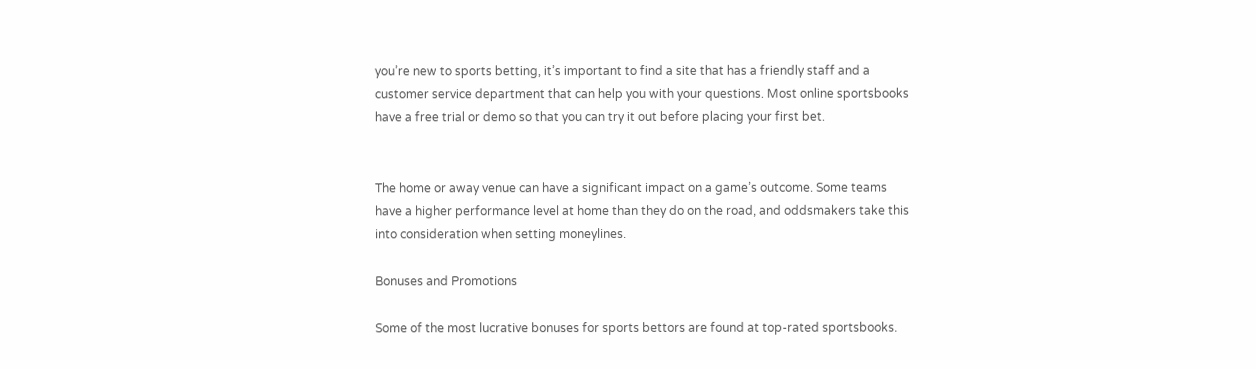you’re new to sports betting, it’s important to find a site that has a friendly staff and a customer service department that can help you with your questions. Most online sportsbooks have a free trial or demo so that you can try it out before placing your first bet.


The home or away venue can have a significant impact on a game’s outcome. Some teams have a higher performance level at home than they do on the road, and oddsmakers take this into consideration when setting moneylines.

Bonuses and Promotions

Some of the most lucrative bonuses for sports bettors are found at top-rated sportsbooks.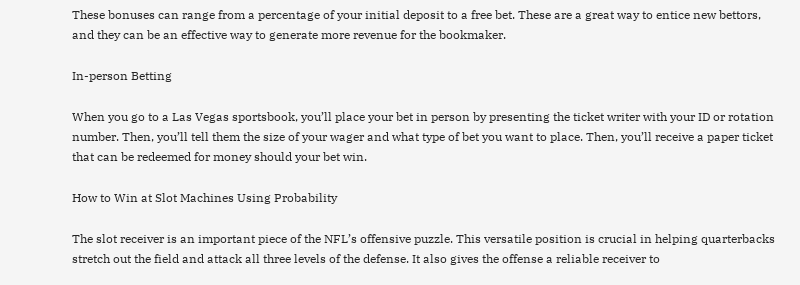These bonuses can range from a percentage of your initial deposit to a free bet. These are a great way to entice new bettors, and they can be an effective way to generate more revenue for the bookmaker.

In-person Betting

When you go to a Las Vegas sportsbook, you’ll place your bet in person by presenting the ticket writer with your ID or rotation number. Then, you’ll tell them the size of your wager and what type of bet you want to place. Then, you’ll receive a paper ticket that can be redeemed for money should your bet win.

How to Win at Slot Machines Using Probability

The slot receiver is an important piece of the NFL’s offensive puzzle. This versatile position is crucial in helping quarterbacks stretch out the field and attack all three levels of the defense. It also gives the offense a reliable receiver to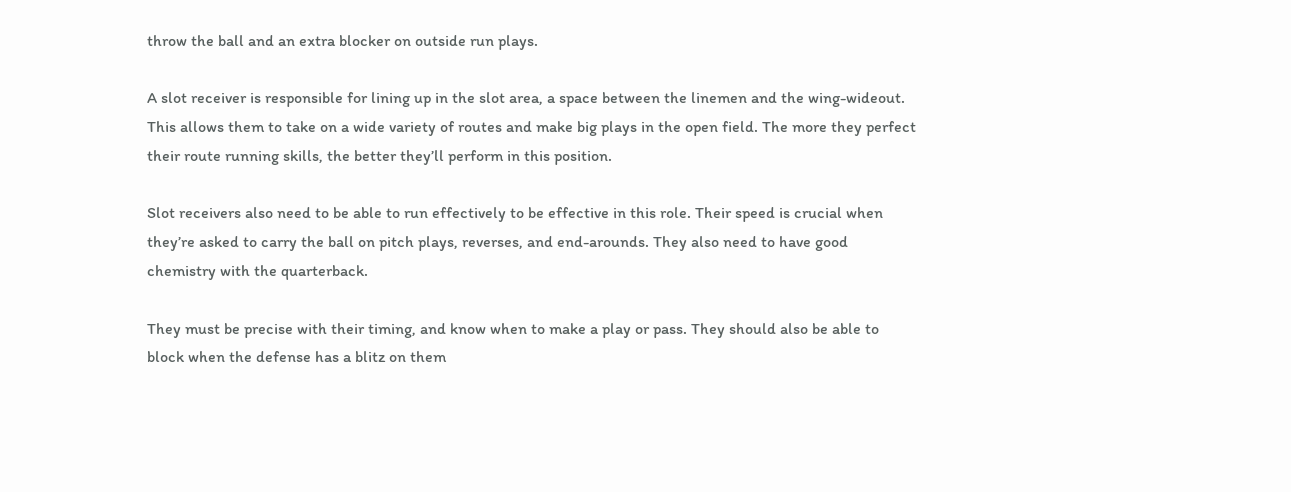throw the ball and an extra blocker on outside run plays.

A slot receiver is responsible for lining up in the slot area, a space between the linemen and the wing-wideout. This allows them to take on a wide variety of routes and make big plays in the open field. The more they perfect their route running skills, the better they’ll perform in this position.

Slot receivers also need to be able to run effectively to be effective in this role. Their speed is crucial when they’re asked to carry the ball on pitch plays, reverses, and end-arounds. They also need to have good chemistry with the quarterback.

They must be precise with their timing, and know when to make a play or pass. They should also be able to block when the defense has a blitz on them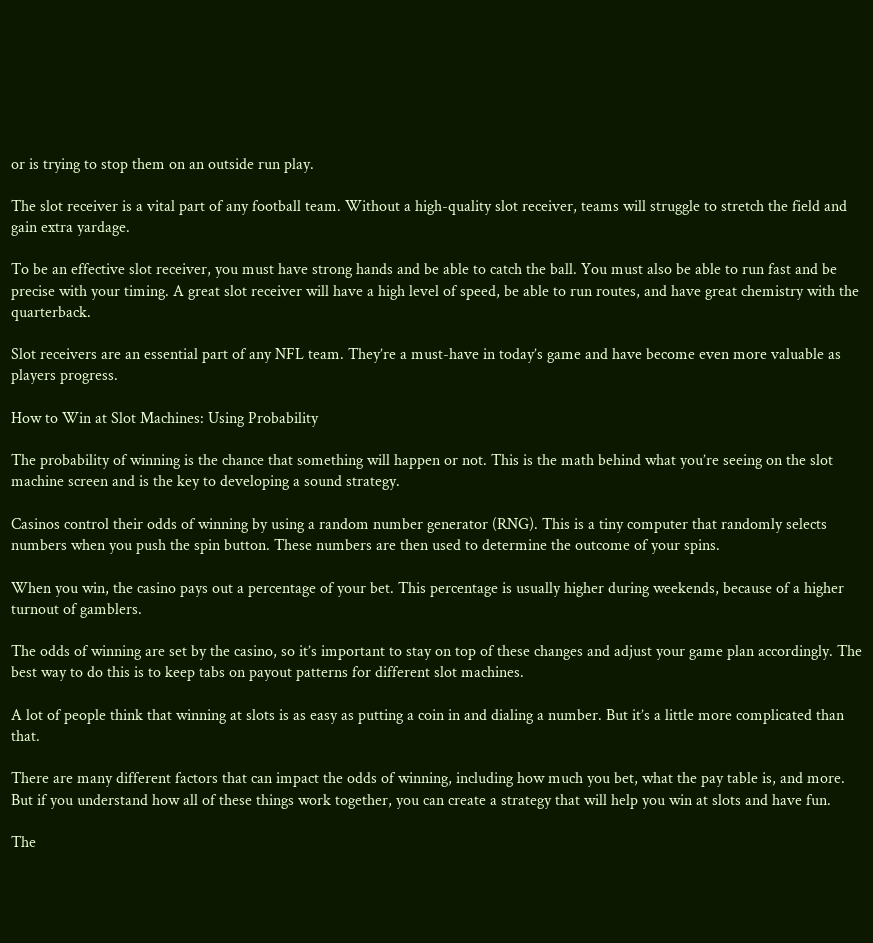or is trying to stop them on an outside run play.

The slot receiver is a vital part of any football team. Without a high-quality slot receiver, teams will struggle to stretch the field and gain extra yardage.

To be an effective slot receiver, you must have strong hands and be able to catch the ball. You must also be able to run fast and be precise with your timing. A great slot receiver will have a high level of speed, be able to run routes, and have great chemistry with the quarterback.

Slot receivers are an essential part of any NFL team. They’re a must-have in today’s game and have become even more valuable as players progress.

How to Win at Slot Machines: Using Probability

The probability of winning is the chance that something will happen or not. This is the math behind what you’re seeing on the slot machine screen and is the key to developing a sound strategy.

Casinos control their odds of winning by using a random number generator (RNG). This is a tiny computer that randomly selects numbers when you push the spin button. These numbers are then used to determine the outcome of your spins.

When you win, the casino pays out a percentage of your bet. This percentage is usually higher during weekends, because of a higher turnout of gamblers.

The odds of winning are set by the casino, so it’s important to stay on top of these changes and adjust your game plan accordingly. The best way to do this is to keep tabs on payout patterns for different slot machines.

A lot of people think that winning at slots is as easy as putting a coin in and dialing a number. But it’s a little more complicated than that.

There are many different factors that can impact the odds of winning, including how much you bet, what the pay table is, and more. But if you understand how all of these things work together, you can create a strategy that will help you win at slots and have fun.

The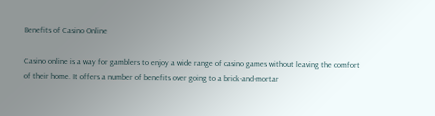Benefits of Casino Online

Casino online is a way for gamblers to enjoy a wide range of casino games without leaving the comfort of their home. It offers a number of benefits over going to a brick-and-mortar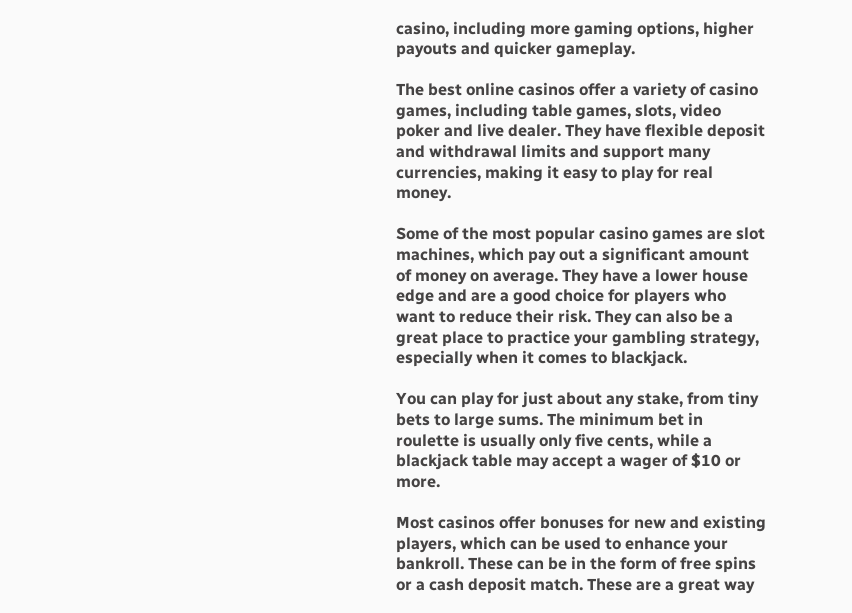casino, including more gaming options, higher payouts and quicker gameplay.

The best online casinos offer a variety of casino games, including table games, slots, video poker and live dealer. They have flexible deposit and withdrawal limits and support many currencies, making it easy to play for real money.

Some of the most popular casino games are slot machines, which pay out a significant amount of money on average. They have a lower house edge and are a good choice for players who want to reduce their risk. They can also be a great place to practice your gambling strategy, especially when it comes to blackjack.

You can play for just about any stake, from tiny bets to large sums. The minimum bet in roulette is usually only five cents, while a blackjack table may accept a wager of $10 or more.

Most casinos offer bonuses for new and existing players, which can be used to enhance your bankroll. These can be in the form of free spins or a cash deposit match. These are a great way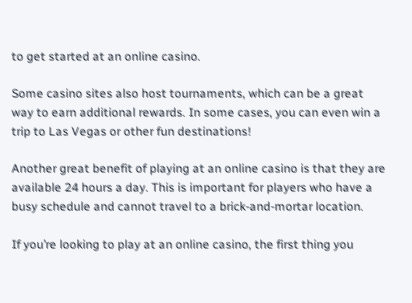to get started at an online casino.

Some casino sites also host tournaments, which can be a great way to earn additional rewards. In some cases, you can even win a trip to Las Vegas or other fun destinations!

Another great benefit of playing at an online casino is that they are available 24 hours a day. This is important for players who have a busy schedule and cannot travel to a brick-and-mortar location.

If you’re looking to play at an online casino, the first thing you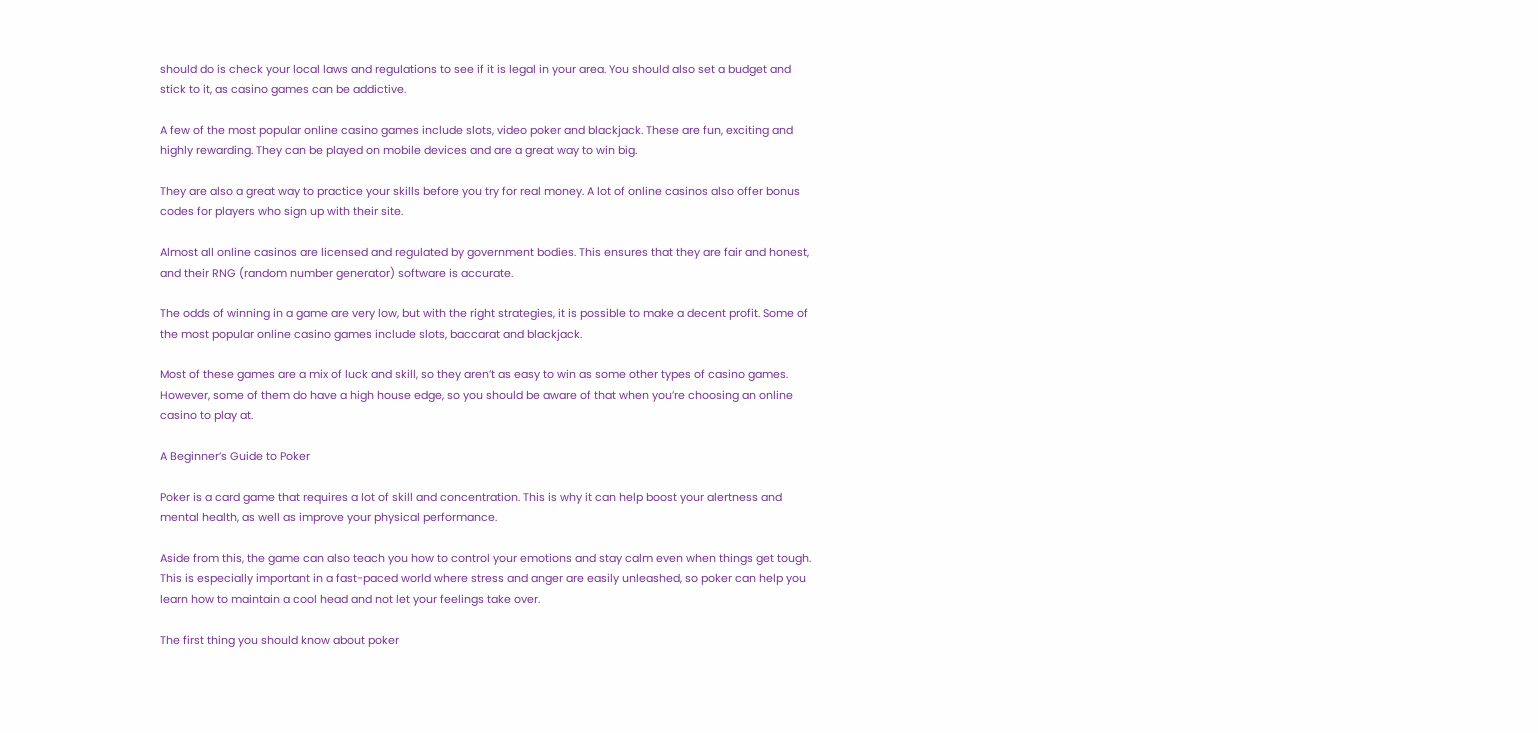should do is check your local laws and regulations to see if it is legal in your area. You should also set a budget and stick to it, as casino games can be addictive.

A few of the most popular online casino games include slots, video poker and blackjack. These are fun, exciting and highly rewarding. They can be played on mobile devices and are a great way to win big.

They are also a great way to practice your skills before you try for real money. A lot of online casinos also offer bonus codes for players who sign up with their site.

Almost all online casinos are licensed and regulated by government bodies. This ensures that they are fair and honest, and their RNG (random number generator) software is accurate.

The odds of winning in a game are very low, but with the right strategies, it is possible to make a decent profit. Some of the most popular online casino games include slots, baccarat and blackjack.

Most of these games are a mix of luck and skill, so they aren’t as easy to win as some other types of casino games. However, some of them do have a high house edge, so you should be aware of that when you’re choosing an online casino to play at.

A Beginner’s Guide to Poker

Poker is a card game that requires a lot of skill and concentration. This is why it can help boost your alertness and mental health, as well as improve your physical performance.

Aside from this, the game can also teach you how to control your emotions and stay calm even when things get tough. This is especially important in a fast-paced world where stress and anger are easily unleashed, so poker can help you learn how to maintain a cool head and not let your feelings take over.

The first thing you should know about poker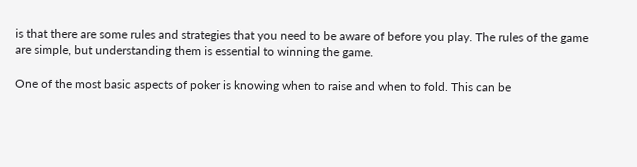is that there are some rules and strategies that you need to be aware of before you play. The rules of the game are simple, but understanding them is essential to winning the game.

One of the most basic aspects of poker is knowing when to raise and when to fold. This can be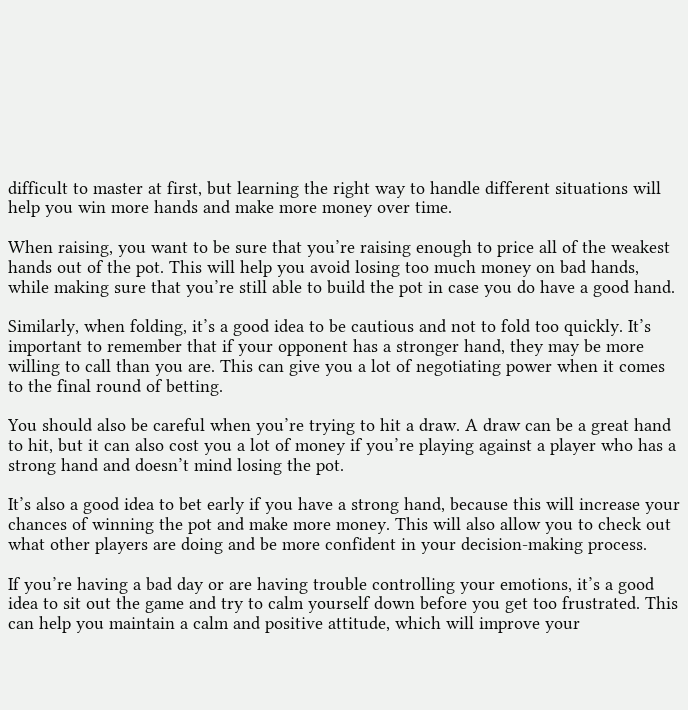difficult to master at first, but learning the right way to handle different situations will help you win more hands and make more money over time.

When raising, you want to be sure that you’re raising enough to price all of the weakest hands out of the pot. This will help you avoid losing too much money on bad hands, while making sure that you’re still able to build the pot in case you do have a good hand.

Similarly, when folding, it’s a good idea to be cautious and not to fold too quickly. It’s important to remember that if your opponent has a stronger hand, they may be more willing to call than you are. This can give you a lot of negotiating power when it comes to the final round of betting.

You should also be careful when you’re trying to hit a draw. A draw can be a great hand to hit, but it can also cost you a lot of money if you’re playing against a player who has a strong hand and doesn’t mind losing the pot.

It’s also a good idea to bet early if you have a strong hand, because this will increase your chances of winning the pot and make more money. This will also allow you to check out what other players are doing and be more confident in your decision-making process.

If you’re having a bad day or are having trouble controlling your emotions, it’s a good idea to sit out the game and try to calm yourself down before you get too frustrated. This can help you maintain a calm and positive attitude, which will improve your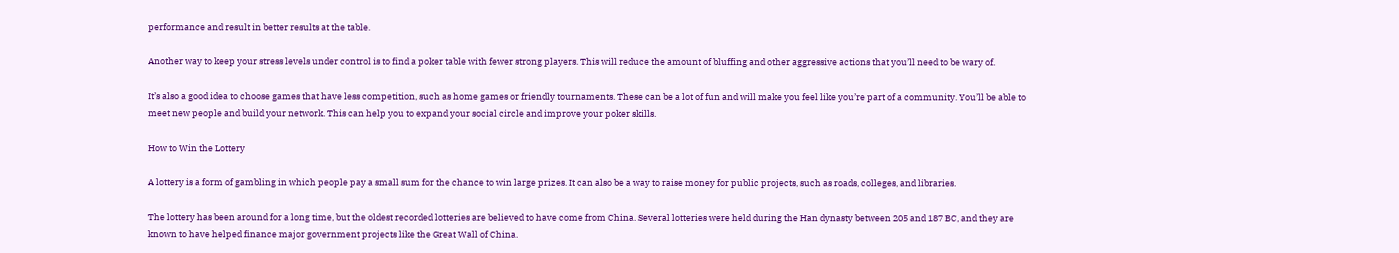performance and result in better results at the table.

Another way to keep your stress levels under control is to find a poker table with fewer strong players. This will reduce the amount of bluffing and other aggressive actions that you’ll need to be wary of.

It’s also a good idea to choose games that have less competition, such as home games or friendly tournaments. These can be a lot of fun and will make you feel like you’re part of a community. You’ll be able to meet new people and build your network. This can help you to expand your social circle and improve your poker skills.

How to Win the Lottery

A lottery is a form of gambling in which people pay a small sum for the chance to win large prizes. It can also be a way to raise money for public projects, such as roads, colleges, and libraries.

The lottery has been around for a long time, but the oldest recorded lotteries are believed to have come from China. Several lotteries were held during the Han dynasty between 205 and 187 BC, and they are known to have helped finance major government projects like the Great Wall of China.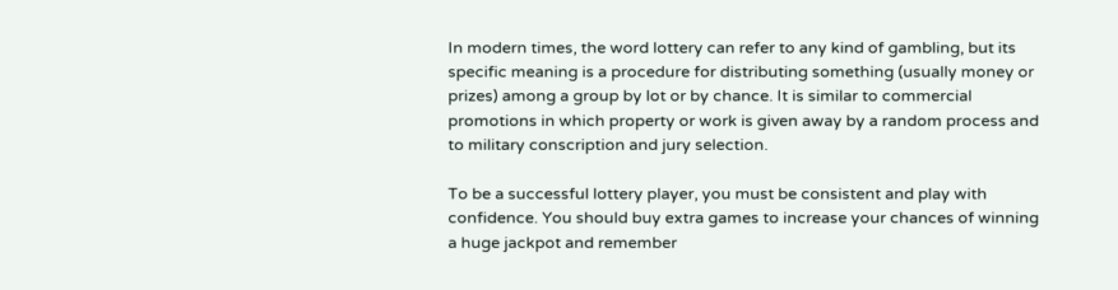In modern times, the word lottery can refer to any kind of gambling, but its specific meaning is a procedure for distributing something (usually money or prizes) among a group by lot or by chance. It is similar to commercial promotions in which property or work is given away by a random process and to military conscription and jury selection.

To be a successful lottery player, you must be consistent and play with confidence. You should buy extra games to increase your chances of winning a huge jackpot and remember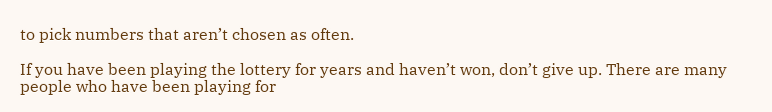to pick numbers that aren’t chosen as often.

If you have been playing the lottery for years and haven’t won, don’t give up. There are many people who have been playing for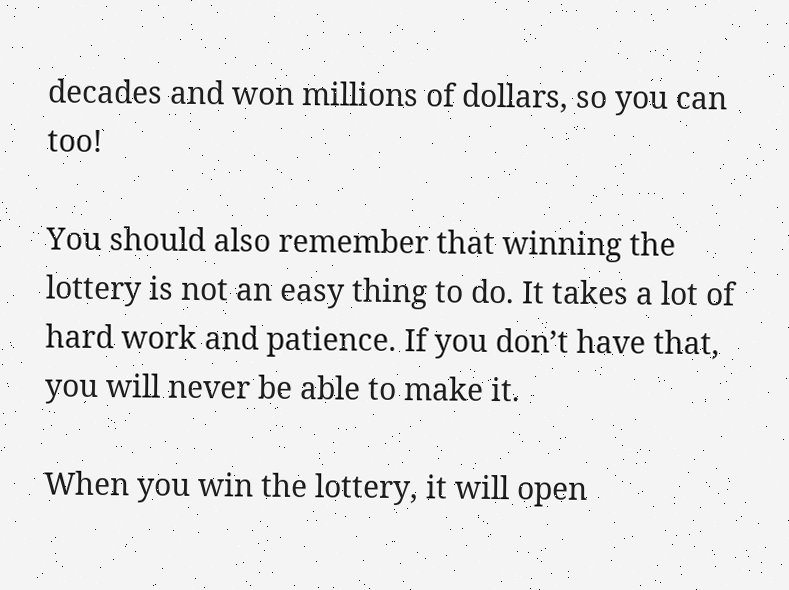decades and won millions of dollars, so you can too!

You should also remember that winning the lottery is not an easy thing to do. It takes a lot of hard work and patience. If you don’t have that, you will never be able to make it.

When you win the lottery, it will open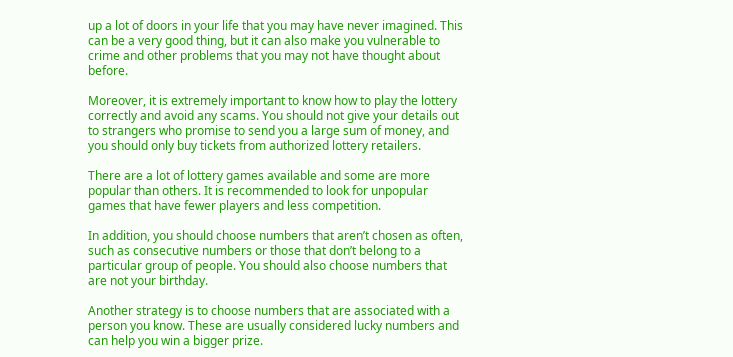up a lot of doors in your life that you may have never imagined. This can be a very good thing, but it can also make you vulnerable to crime and other problems that you may not have thought about before.

Moreover, it is extremely important to know how to play the lottery correctly and avoid any scams. You should not give your details out to strangers who promise to send you a large sum of money, and you should only buy tickets from authorized lottery retailers.

There are a lot of lottery games available and some are more popular than others. It is recommended to look for unpopular games that have fewer players and less competition.

In addition, you should choose numbers that aren’t chosen as often, such as consecutive numbers or those that don’t belong to a particular group of people. You should also choose numbers that are not your birthday.

Another strategy is to choose numbers that are associated with a person you know. These are usually considered lucky numbers and can help you win a bigger prize.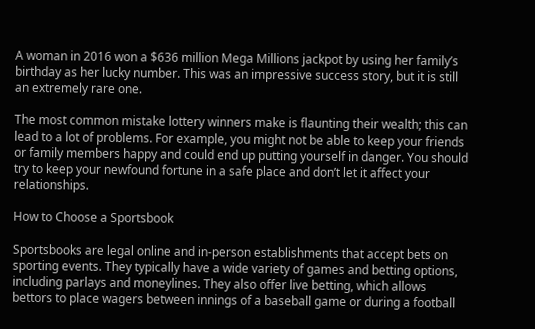A woman in 2016 won a $636 million Mega Millions jackpot by using her family’s birthday as her lucky number. This was an impressive success story, but it is still an extremely rare one.

The most common mistake lottery winners make is flaunting their wealth; this can lead to a lot of problems. For example, you might not be able to keep your friends or family members happy and could end up putting yourself in danger. You should try to keep your newfound fortune in a safe place and don’t let it affect your relationships.

How to Choose a Sportsbook

Sportsbooks are legal online and in-person establishments that accept bets on sporting events. They typically have a wide variety of games and betting options, including parlays and moneylines. They also offer live betting, which allows bettors to place wagers between innings of a baseball game or during a football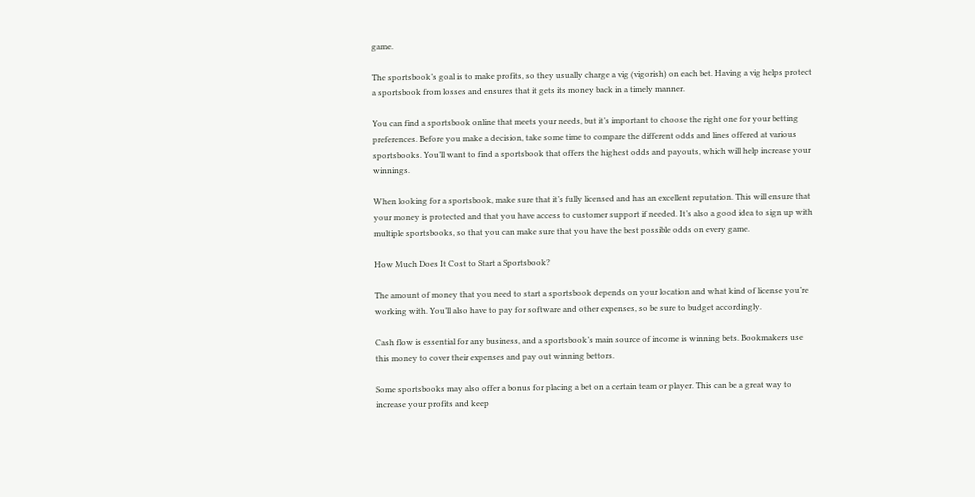game.

The sportsbook’s goal is to make profits, so they usually charge a vig (vigorish) on each bet. Having a vig helps protect a sportsbook from losses and ensures that it gets its money back in a timely manner.

You can find a sportsbook online that meets your needs, but it’s important to choose the right one for your betting preferences. Before you make a decision, take some time to compare the different odds and lines offered at various sportsbooks. You’ll want to find a sportsbook that offers the highest odds and payouts, which will help increase your winnings.

When looking for a sportsbook, make sure that it’s fully licensed and has an excellent reputation. This will ensure that your money is protected and that you have access to customer support if needed. It’s also a good idea to sign up with multiple sportsbooks, so that you can make sure that you have the best possible odds on every game.

How Much Does It Cost to Start a Sportsbook?

The amount of money that you need to start a sportsbook depends on your location and what kind of license you’re working with. You’ll also have to pay for software and other expenses, so be sure to budget accordingly.

Cash flow is essential for any business, and a sportsbook’s main source of income is winning bets. Bookmakers use this money to cover their expenses and pay out winning bettors.

Some sportsbooks may also offer a bonus for placing a bet on a certain team or player. This can be a great way to increase your profits and keep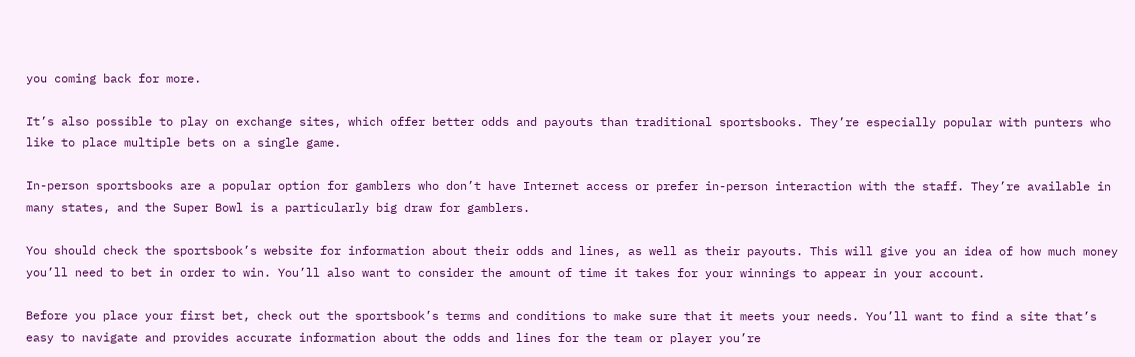you coming back for more.

It’s also possible to play on exchange sites, which offer better odds and payouts than traditional sportsbooks. They’re especially popular with punters who like to place multiple bets on a single game.

In-person sportsbooks are a popular option for gamblers who don’t have Internet access or prefer in-person interaction with the staff. They’re available in many states, and the Super Bowl is a particularly big draw for gamblers.

You should check the sportsbook’s website for information about their odds and lines, as well as their payouts. This will give you an idea of how much money you’ll need to bet in order to win. You’ll also want to consider the amount of time it takes for your winnings to appear in your account.

Before you place your first bet, check out the sportsbook’s terms and conditions to make sure that it meets your needs. You’ll want to find a site that’s easy to navigate and provides accurate information about the odds and lines for the team or player you’re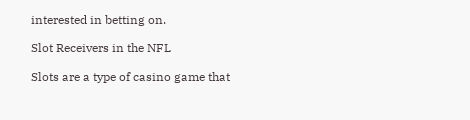interested in betting on.

Slot Receivers in the NFL

Slots are a type of casino game that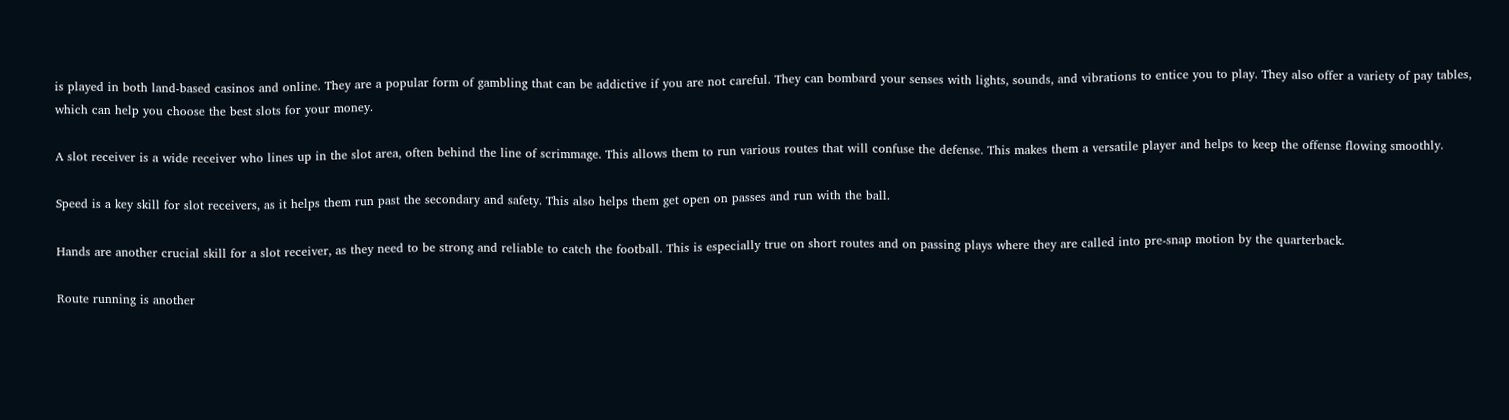is played in both land-based casinos and online. They are a popular form of gambling that can be addictive if you are not careful. They can bombard your senses with lights, sounds, and vibrations to entice you to play. They also offer a variety of pay tables, which can help you choose the best slots for your money.

A slot receiver is a wide receiver who lines up in the slot area, often behind the line of scrimmage. This allows them to run various routes that will confuse the defense. This makes them a versatile player and helps to keep the offense flowing smoothly.

Speed is a key skill for slot receivers, as it helps them run past the secondary and safety. This also helps them get open on passes and run with the ball.

Hands are another crucial skill for a slot receiver, as they need to be strong and reliable to catch the football. This is especially true on short routes and on passing plays where they are called into pre-snap motion by the quarterback.

Route running is another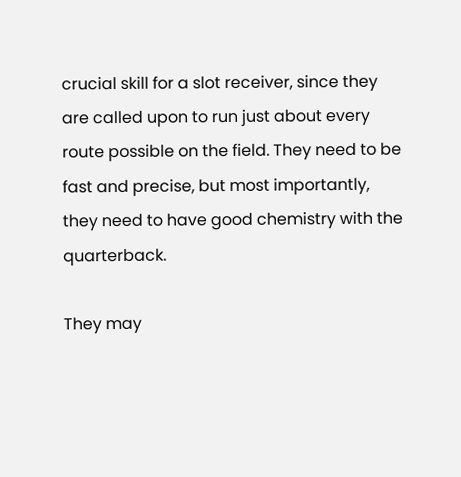crucial skill for a slot receiver, since they are called upon to run just about every route possible on the field. They need to be fast and precise, but most importantly, they need to have good chemistry with the quarterback.

They may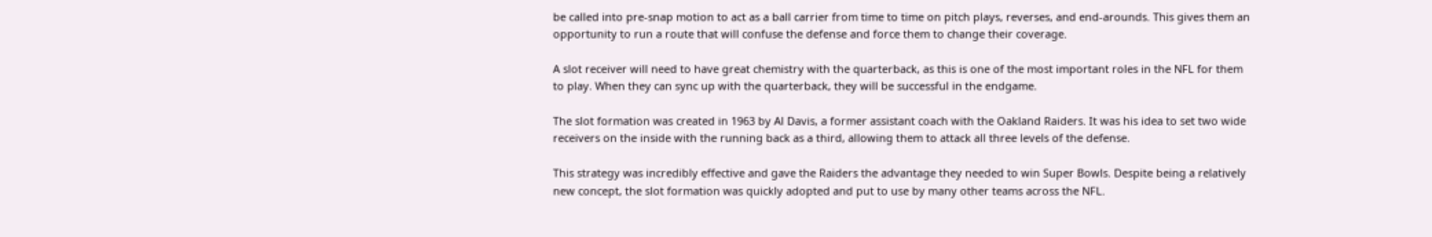be called into pre-snap motion to act as a ball carrier from time to time on pitch plays, reverses, and end-arounds. This gives them an opportunity to run a route that will confuse the defense and force them to change their coverage.

A slot receiver will need to have great chemistry with the quarterback, as this is one of the most important roles in the NFL for them to play. When they can sync up with the quarterback, they will be successful in the endgame.

The slot formation was created in 1963 by Al Davis, a former assistant coach with the Oakland Raiders. It was his idea to set two wide receivers on the inside with the running back as a third, allowing them to attack all three levels of the defense.

This strategy was incredibly effective and gave the Raiders the advantage they needed to win Super Bowls. Despite being a relatively new concept, the slot formation was quickly adopted and put to use by many other teams across the NFL.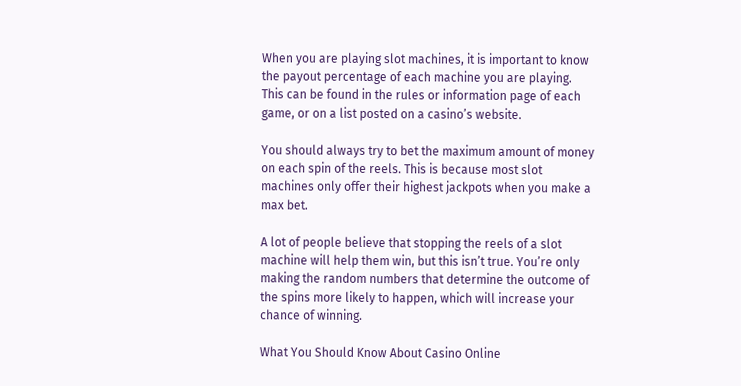When you are playing slot machines, it is important to know the payout percentage of each machine you are playing. This can be found in the rules or information page of each game, or on a list posted on a casino’s website.

You should always try to bet the maximum amount of money on each spin of the reels. This is because most slot machines only offer their highest jackpots when you make a max bet.

A lot of people believe that stopping the reels of a slot machine will help them win, but this isn’t true. You’re only making the random numbers that determine the outcome of the spins more likely to happen, which will increase your chance of winning.

What You Should Know About Casino Online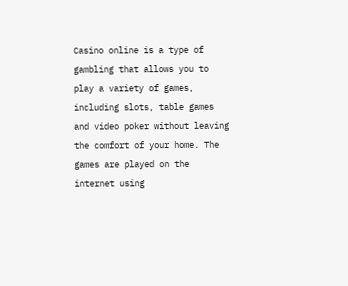Casino online is a type of gambling that allows you to play a variety of games, including slots, table games and video poker without leaving the comfort of your home. The games are played on the internet using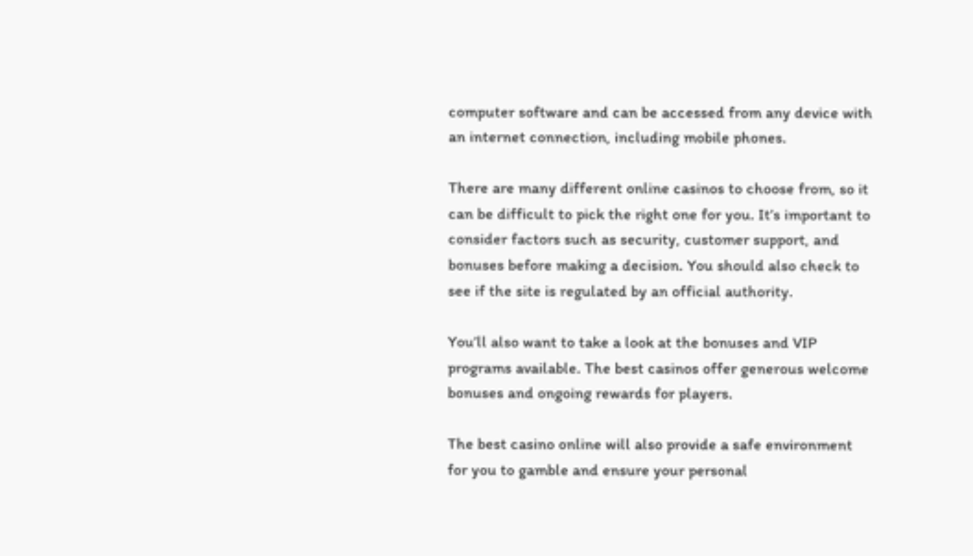computer software and can be accessed from any device with an internet connection, including mobile phones.

There are many different online casinos to choose from, so it can be difficult to pick the right one for you. It’s important to consider factors such as security, customer support, and bonuses before making a decision. You should also check to see if the site is regulated by an official authority.

You’ll also want to take a look at the bonuses and VIP programs available. The best casinos offer generous welcome bonuses and ongoing rewards for players.

The best casino online will also provide a safe environment for you to gamble and ensure your personal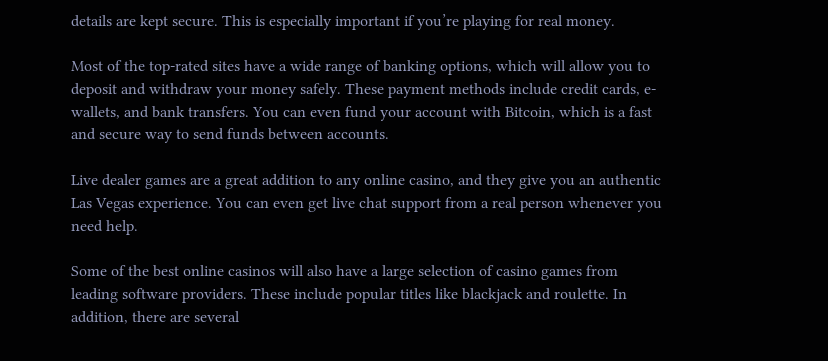details are kept secure. This is especially important if you’re playing for real money.

Most of the top-rated sites have a wide range of banking options, which will allow you to deposit and withdraw your money safely. These payment methods include credit cards, e-wallets, and bank transfers. You can even fund your account with Bitcoin, which is a fast and secure way to send funds between accounts.

Live dealer games are a great addition to any online casino, and they give you an authentic Las Vegas experience. You can even get live chat support from a real person whenever you need help.

Some of the best online casinos will also have a large selection of casino games from leading software providers. These include popular titles like blackjack and roulette. In addition, there are several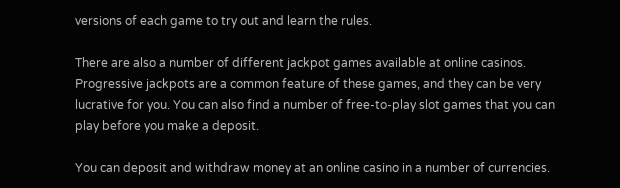versions of each game to try out and learn the rules.

There are also a number of different jackpot games available at online casinos. Progressive jackpots are a common feature of these games, and they can be very lucrative for you. You can also find a number of free-to-play slot games that you can play before you make a deposit.

You can deposit and withdraw money at an online casino in a number of currencies.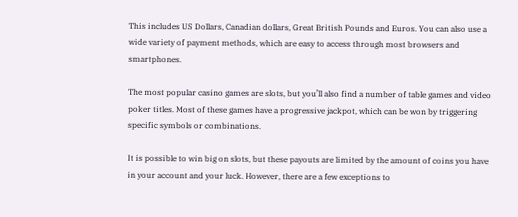This includes US Dollars, Canadian dollars, Great British Pounds and Euros. You can also use a wide variety of payment methods, which are easy to access through most browsers and smartphones.

The most popular casino games are slots, but you’ll also find a number of table games and video poker titles. Most of these games have a progressive jackpot, which can be won by triggering specific symbols or combinations.

It is possible to win big on slots, but these payouts are limited by the amount of coins you have in your account and your luck. However, there are a few exceptions to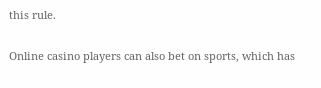this rule.

Online casino players can also bet on sports, which has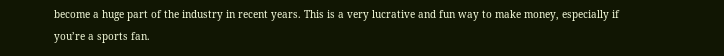become a huge part of the industry in recent years. This is a very lucrative and fun way to make money, especially if you’re a sports fan.